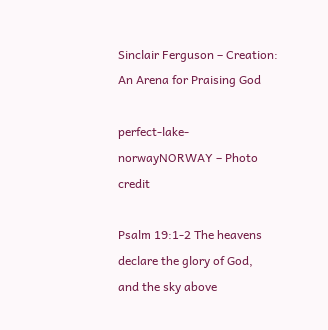Sinclair Ferguson – Creation: An Arena for Praising God

perfect-lake-norwayNORWAY – Photo credit

Psalm 19:1-2 The heavens declare the glory of God,
and the sky above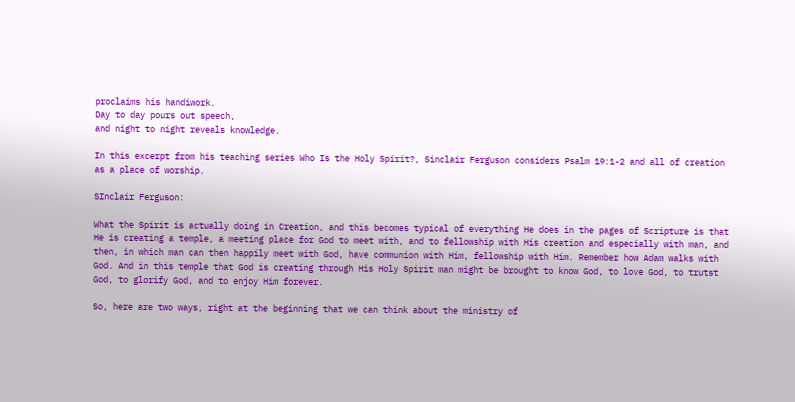proclaims his handiwork.
Day to day pours out speech,
and night to night reveals knowledge.

In this excerpt from his teaching series Who Is the Holy Spirit?, Sinclair Ferguson considers Psalm 19:1-2 and all of creation as a place of worship.

SInclair Ferguson:

What the Spirit is actually doing in Creation, and this becomes typical of everything He does in the pages of Scripture is that He is creating a temple, a meeting place for God to meet with, and to fellowship with His creation and especially with man, and then, in which man can then happily meet with God, have communion with Him, fellowship with Him. Remember how Adam walks with God. And in this temple that God is creating through His Holy Spirit man might be brought to know God, to love God, to trutst God, to glorify God, and to enjoy Him forever.

So, here are two ways, right at the beginning that we can think about the ministry of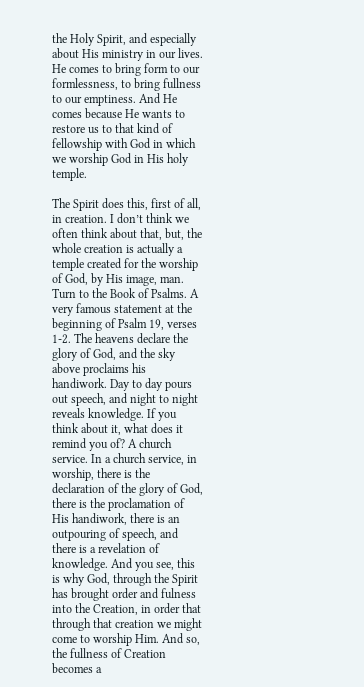the Holy Spirit, and especially about His ministry in our lives. He comes to bring form to our formlessness, to bring fullness to our emptiness. And He comes because He wants to restore us to that kind of fellowship with God in which we worship God in His holy temple.

The Spirit does this, first of all, in creation. I don’t think we often think about that, but, the whole creation is actually a temple created for the worship of God, by His image, man. Turn to the Book of Psalms. A very famous statement at the beginning of Psalm 19, verses 1-2. The heavens declare the glory of God, and the sky above proclaims his handiwork. Day to day pours out speech, and night to night reveals knowledge. If you think about it, what does it remind you of? A church service. In a church service, in worship, there is the declaration of the glory of God, there is the proclamation of His handiwork, there is an outpouring of speech, and there is a revelation of knowledge. And you see, this is why God, through the Spirit has brought order and fulness into the Creation, in order that through that creation we might come to worship Him. And so, the fullness of Creation becomes a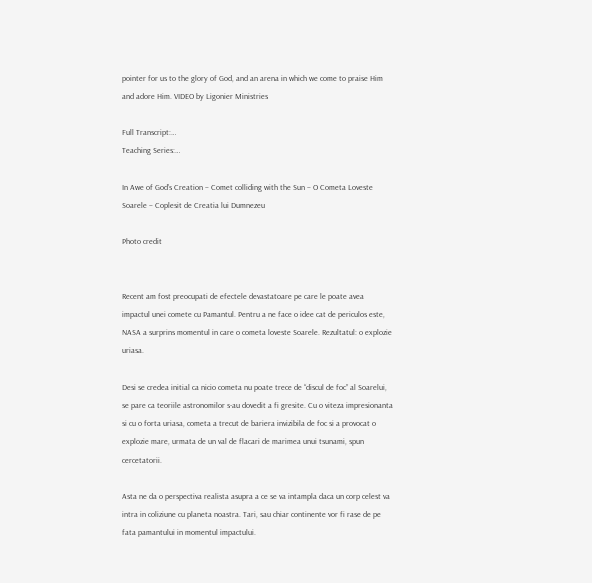pointer for us to the glory of God, and an arena in which we come to praise Him and adore Him. VIDEO by Ligonier Ministries

Full Transcript:…
Teaching Series:…

In Awe of God’s Creation – Comet colliding with the Sun – O Cometa Loveste Soarele – Coplesit de Creatia lui Dumnezeu

Photo credit


Recent am fost preocupati de efectele devastatoare pe care le poate avea impactul unei comete cu Pamantul. Pentru a ne face o idee cat de periculos este, NASA a surprins momentul in care o cometa loveste Soarele. Rezultatul: o explozie uriasa.

Desi se credea initial ca nicio cometa nu poate trece de “discul de foc” al Soarelui, se pare ca teoriile astronomilor s-au dovedit a fi gresite. Cu o viteza impresionanta si cu o forta uriasa, cometa a trecut de bariera invizibila de foc si a provocat o explozie mare, urmata de un val de flacari de marimea unui tsunami, spun cercetatorii.

Asta ne da o perspectiva realista asupra a ce se va intampla daca un corp celest va intra in coliziune cu planeta noastra. Tari, sau chiar continente vor fi rase de pe fata pamantului in momentul impactului.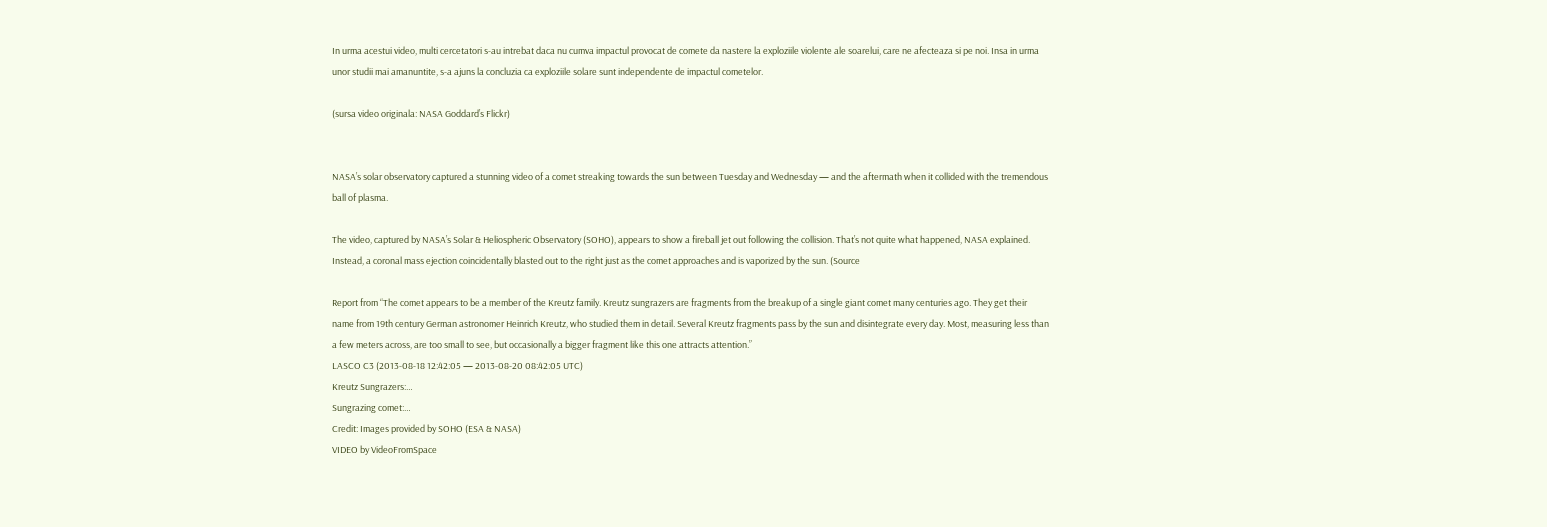In urma acestui video, multi cercetatori s-au intrebat daca nu cumva impactul provocat de comete da nastere la exploziile violente ale soarelui, care ne afecteaza si pe noi. Insa in urma unor studii mai amanuntite, s-a ajuns la concluzia ca exploziile solare sunt independente de impactul cometelor.

(sursa video originala: NASA Goddard’s Flickr)


NASA’s solar observatory captured a stunning video of a comet streaking towards the sun between Tuesday and Wednesday — and the aftermath when it collided with the tremendous ball of plasma.

The video, captured by NASA’s Solar & Heliospheric Observatory (SOHO), appears to show a fireball jet out following the collision. That’s not quite what happened, NASA explained. Instead, a coronal mass ejection coincidentally blasted out to the right just as the comet approaches and is vaporized by the sun. (Source

Report from “The comet appears to be a member of the Kreutz family. Kreutz sungrazers are fragments from the breakup of a single giant comet many centuries ago. They get their name from 19th century German astronomer Heinrich Kreutz, who studied them in detail. Several Kreutz fragments pass by the sun and disintegrate every day. Most, measuring less than a few meters across, are too small to see, but occasionally a bigger fragment like this one attracts attention.”
LASCO C3 (2013-08-18 12:42:05 — 2013-08-20 08:42:05 UTC)
Kreutz Sungrazers:…
Sungrazing comet:…
Credit: Images provided by SOHO (ESA & NASA)
VIDEO by VideoFromSpace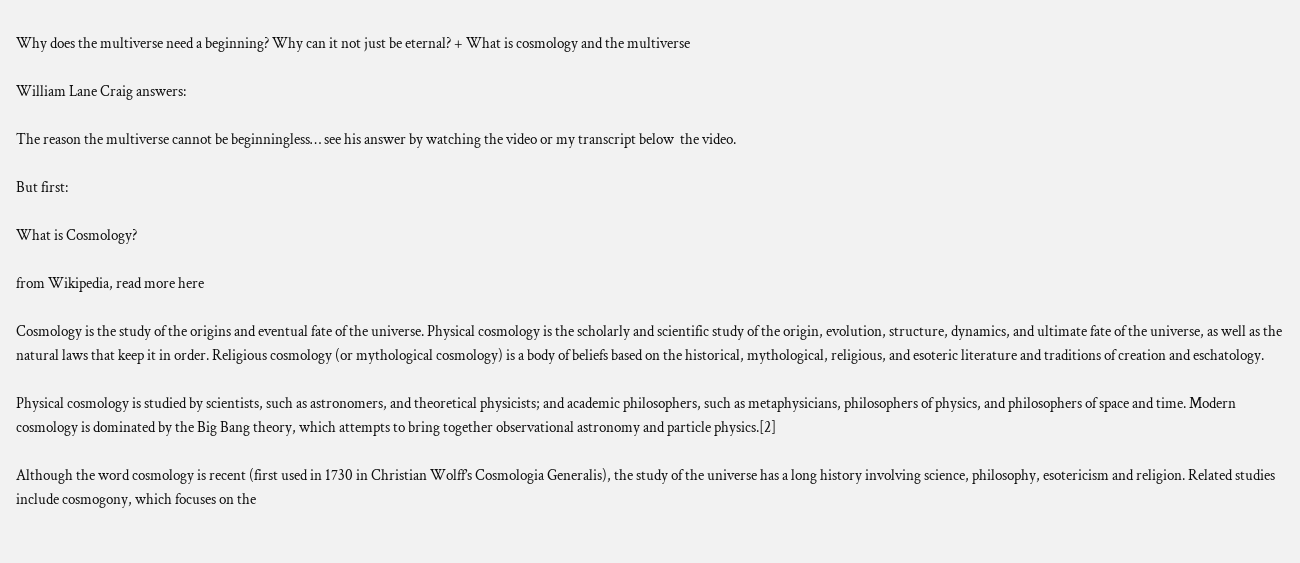Why does the multiverse need a beginning? Why can it not just be eternal? + What is cosmology and the multiverse

William Lane Craig answers:

The reason the multiverse cannot be beginningless… see his answer by watching the video or my transcript below  the video.

But first:

What is Cosmology?

from Wikipedia, read more here

Cosmology is the study of the origins and eventual fate of the universe. Physical cosmology is the scholarly and scientific study of the origin, evolution, structure, dynamics, and ultimate fate of the universe, as well as the natural laws that keep it in order. Religious cosmology (or mythological cosmology) is a body of beliefs based on the historical, mythological, religious, and esoteric literature and traditions of creation and eschatology.

Physical cosmology is studied by scientists, such as astronomers, and theoretical physicists; and academic philosophers, such as metaphysicians, philosophers of physics, and philosophers of space and time. Modern cosmology is dominated by the Big Bang theory, which attempts to bring together observational astronomy and particle physics.[2]

Although the word cosmology is recent (first used in 1730 in Christian Wolff’s Cosmologia Generalis), the study of the universe has a long history involving science, philosophy, esotericism and religion. Related studies include cosmogony, which focuses on the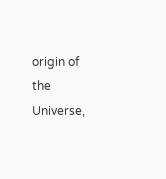origin of the Universe,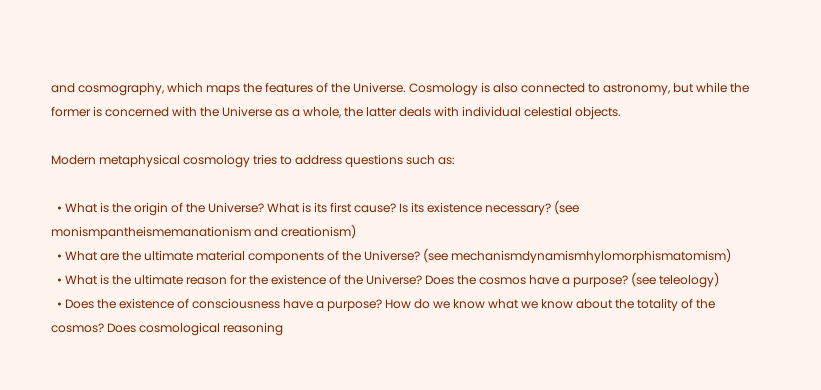and cosmography, which maps the features of the Universe. Cosmology is also connected to astronomy, but while the former is concerned with the Universe as a whole, the latter deals with individual celestial objects.

Modern metaphysical cosmology tries to address questions such as:

  • What is the origin of the Universe? What is its first cause? Is its existence necessary? (see monismpantheismemanationism and creationism)
  • What are the ultimate material components of the Universe? (see mechanismdynamismhylomorphismatomism)
  • What is the ultimate reason for the existence of the Universe? Does the cosmos have a purpose? (see teleology)
  • Does the existence of consciousness have a purpose? How do we know what we know about the totality of the cosmos? Does cosmological reasoning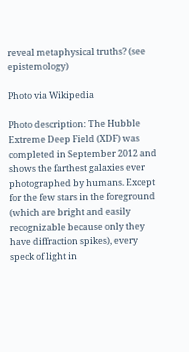reveal metaphysical truths? (see epistemology)

Photo via Wikipedia

Photo description: The Hubble Extreme Deep Field (XDF) was completed in September 2012 and shows the farthest galaxies ever photographed by humans. Except for the few stars in the foreground (which are bright and easily recognizable because only they have diffraction spikes), every speck of light in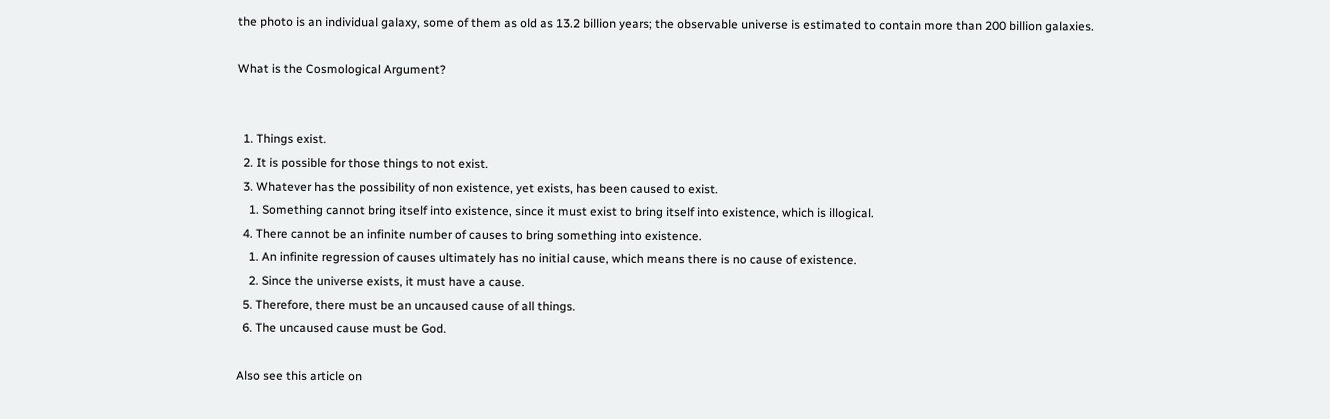the photo is an individual galaxy, some of them as old as 13.2 billion years; the observable universe is estimated to contain more than 200 billion galaxies.

What is the Cosmological Argument?


  1. Things exist.
  2. It is possible for those things to not exist.
  3. Whatever has the possibility of non existence, yet exists, has been caused to exist.
    1. Something cannot bring itself into existence, since it must exist to bring itself into existence, which is illogical.
  4. There cannot be an infinite number of causes to bring something into existence.
    1. An infinite regression of causes ultimately has no initial cause, which means there is no cause of existence.
    2. Since the universe exists, it must have a cause.
  5. Therefore, there must be an uncaused cause of all things.
  6. The uncaused cause must be God.

Also see this article on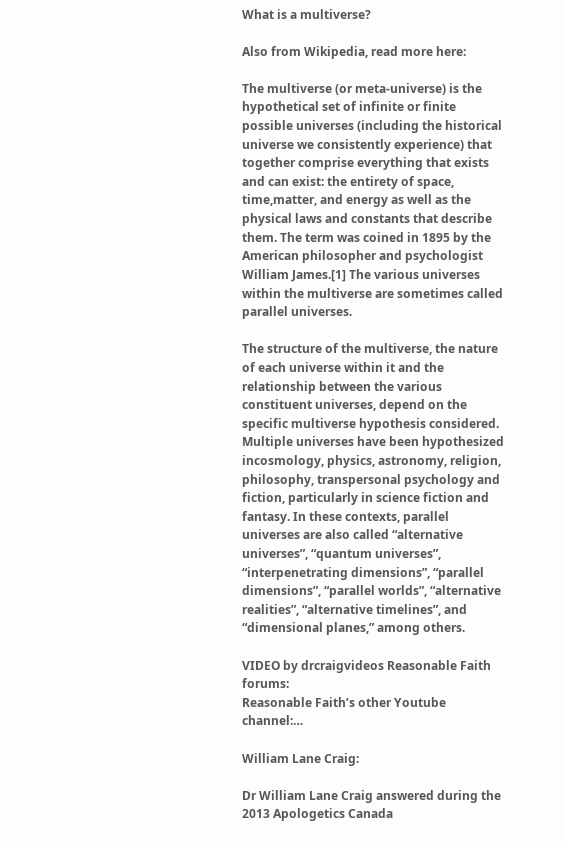What is a multiverse?

Also from Wikipedia, read more here:

The multiverse (or meta-universe) is the hypothetical set of infinite or finite possible universes (including the historical universe we consistently experience) that together comprise everything that exists and can exist: the entirety of space, time,matter, and energy as well as the physical laws and constants that describe them. The term was coined in 1895 by the American philosopher and psychologist William James.[1] The various universes within the multiverse are sometimes called parallel universes.

The structure of the multiverse, the nature of each universe within it and the relationship between the various constituent universes, depend on the specific multiverse hypothesis considered. Multiple universes have been hypothesized incosmology, physics, astronomy, religion, philosophy, transpersonal psychology and fiction, particularly in science fiction and fantasy. In these contexts, parallel universes are also called “alternative universes”, “quantum universes”, “interpenetrating dimensions”, “parallel dimensions”, “parallel worlds”, “alternative realities”, “alternative timelines”, and “dimensional planes,” among others.

VIDEO by drcraigvideos Reasonable Faith forums:
Reasonable Faith’s other Youtube channel:…

William Lane Craig:

Dr William Lane Craig answered during the 2013 Apologetics Canada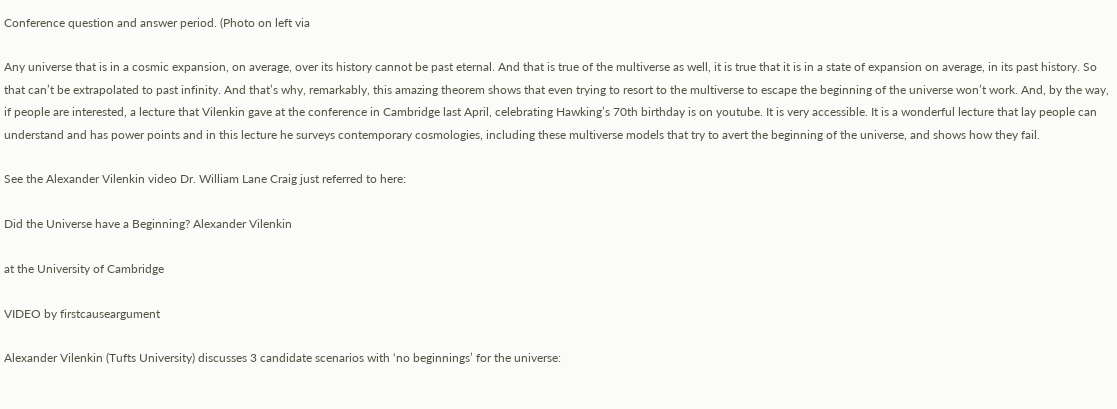Conference question and answer period. (Photo on left via

Any universe that is in a cosmic expansion, on average, over its history cannot be past eternal. And that is true of the multiverse as well, it is true that it is in a state of expansion on average, in its past history. So that can’t be extrapolated to past infinity. And that’s why, remarkably, this amazing theorem shows that even trying to resort to the multiverse to escape the beginning of the universe won’t work. And, by the way, if people are interested, a lecture that Vilenkin gave at the conference in Cambridge last April, celebrating Hawking’s 70th birthday is on youtube. It is very accessible. It is a wonderful lecture that lay people can understand and has power points and in this lecture he surveys contemporary cosmologies, including these multiverse models that try to avert the beginning of the universe, and shows how they fail.

See the Alexander Vilenkin video Dr. William Lane Craig just referred to here:

Did the Universe have a Beginning? Alexander Vilenkin

at the University of Cambridge

VIDEO by firstcauseargument

Alexander Vilenkin (Tufts University) discusses 3 candidate scenarios with ‘no beginnings’ for the universe: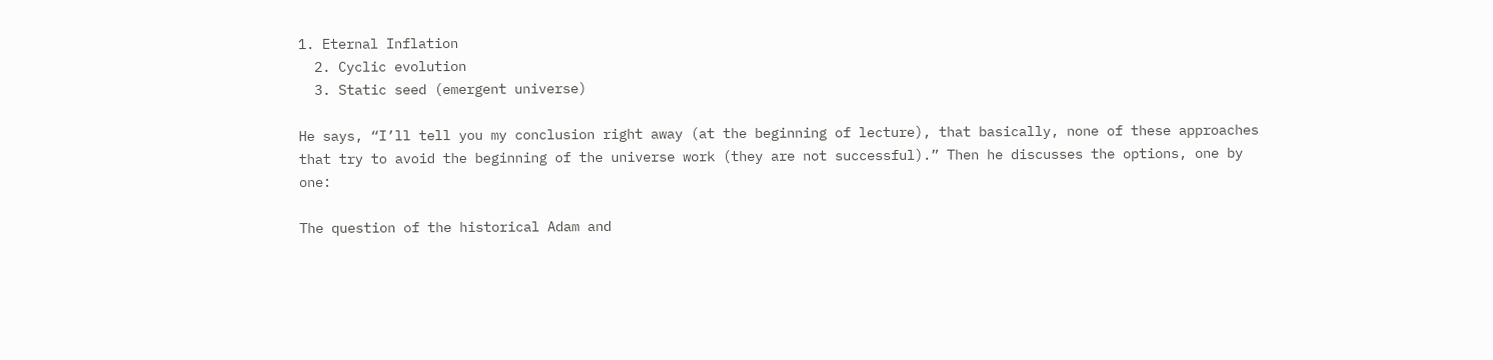1. Eternal Inflation
  2. Cyclic evolution
  3. Static seed (emergent universe)

He says, “I’ll tell you my conclusion right away (at the beginning of lecture), that basically, none of these approaches that try to avoid the beginning of the universe work (they are not successful).” Then he discusses the options, one by one:

The question of the historical Adam and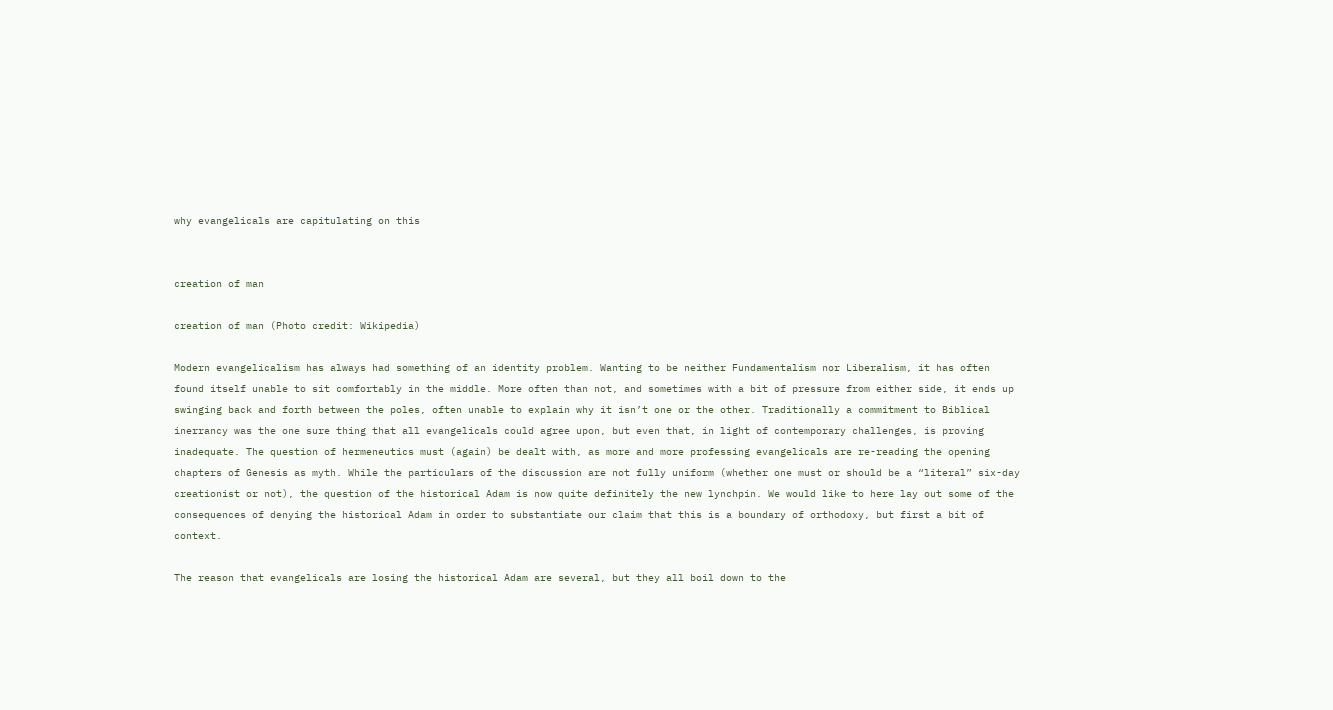why evangelicals are capitulating on this


creation of man

creation of man (Photo credit: Wikipedia)

Modern evangelicalism has always had something of an identity problem. Wanting to be neither Fundamentalism nor Liberalism, it has often found itself unable to sit comfortably in the middle. More often than not, and sometimes with a bit of pressure from either side, it ends up swinging back and forth between the poles, often unable to explain why it isn’t one or the other. Traditionally a commitment to Biblical inerrancy was the one sure thing that all evangelicals could agree upon, but even that, in light of contemporary challenges, is proving inadequate. The question of hermeneutics must (again) be dealt with, as more and more professing evangelicals are re-reading the opening chapters of Genesis as myth. While the particulars of the discussion are not fully uniform (whether one must or should be a “literal” six-day creationist or not), the question of the historical Adam is now quite definitely the new lynchpin. We would like to here lay out some of the consequences of denying the historical Adam in order to substantiate our claim that this is a boundary of orthodoxy, but first a bit of context.

The reason that evangelicals are losing the historical Adam are several, but they all boil down to the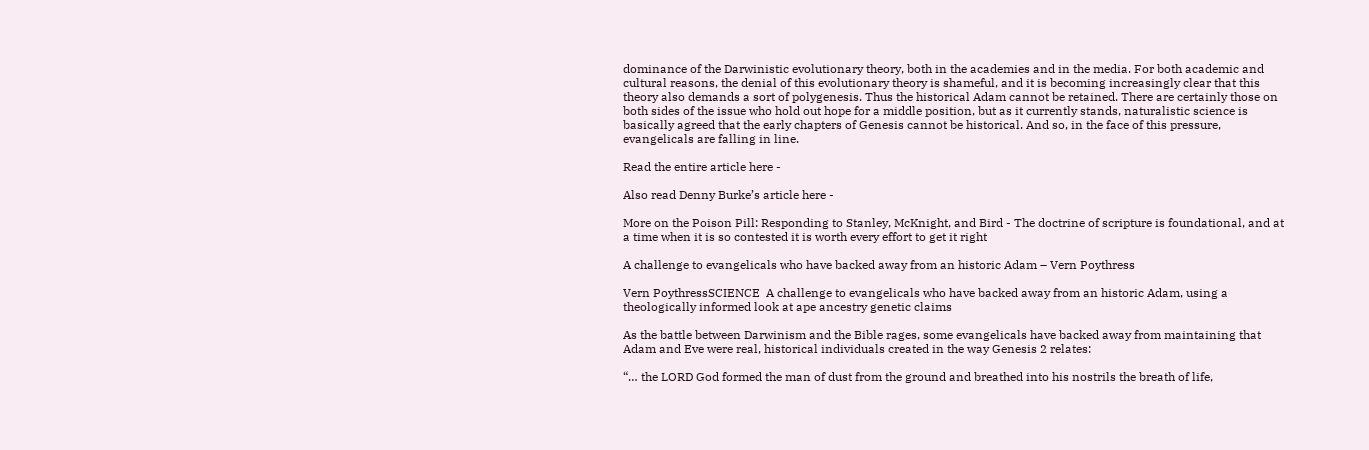dominance of the Darwinistic evolutionary theory, both in the academies and in the media. For both academic and cultural reasons, the denial of this evolutionary theory is shameful, and it is becoming increasingly clear that this theory also demands a sort of polygenesis. Thus the historical Adam cannot be retained. There are certainly those on both sides of the issue who hold out hope for a middle position, but as it currently stands, naturalistic science is basically agreed that the early chapters of Genesis cannot be historical. And so, in the face of this pressure, evangelicals are falling in line.

Read the entire article here -

Also read Denny Burke’s article here -

More on the Poison Pill: Responding to Stanley, McKnight, and Bird - The doctrine of scripture is foundational, and at a time when it is so contested it is worth every effort to get it right

A challenge to evangelicals who have backed away from an historic Adam – Vern Poythress

Vern PoythressSCIENCE  A challenge to evangelicals who have backed away from an historic Adam, using a theologically informed look at ape ancestry genetic claims

As the battle between Darwinism and the Bible rages, some evangelicals have backed away from maintaining that Adam and Eve were real, historical individuals created in the way Genesis 2 relates:

“… the LORD God formed the man of dust from the ground and breathed into his nostrils the breath of life,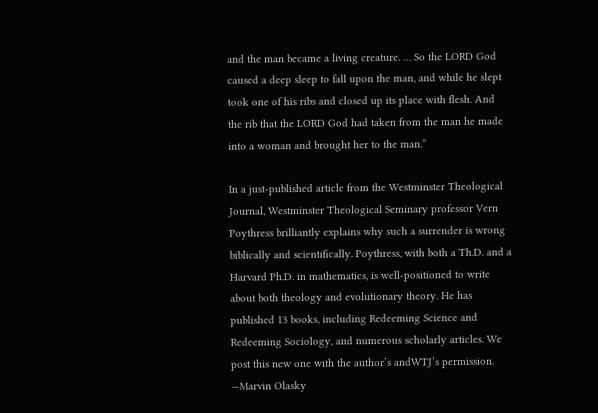and the man became a living creature. … So the LORD God caused a deep sleep to fall upon the man, and while he slept took one of his ribs and closed up its place with flesh. And the rib that the LORD God had taken from the man he made into a woman and brought her to the man.”

In a just-published article from the Westminster Theological Journal, Westminster Theological Seminary professor Vern Poythress brilliantly explains why such a surrender is wrong biblically and scientifically. Poythress, with both a Th.D. and a Harvard Ph.D. in mathematics, is well-positioned to write about both theology and evolutionary theory. He has published 13 books, including Redeeming Science and Redeeming Sociology, and numerous scholarly articles. We post this new one with the author’s andWTJ’s permission. —Marvin Olasky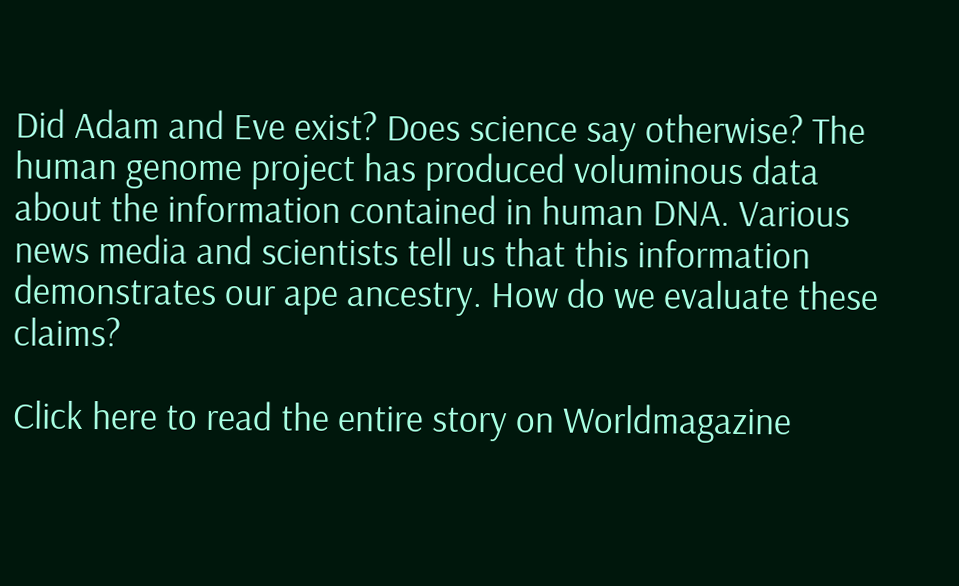Did Adam and Eve exist? Does science say otherwise? The human genome project has produced voluminous data about the information contained in human DNA. Various news media and scientists tell us that this information demonstrates our ape ancestry. How do we evaluate these claims?

Click here to read the entire story on Worldmagazine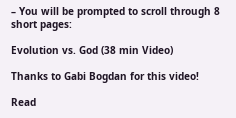– You will be prompted to scroll through 8 short pages:

Evolution vs. God (38 min Video)

Thanks to Gabi Bogdan for this video!

Read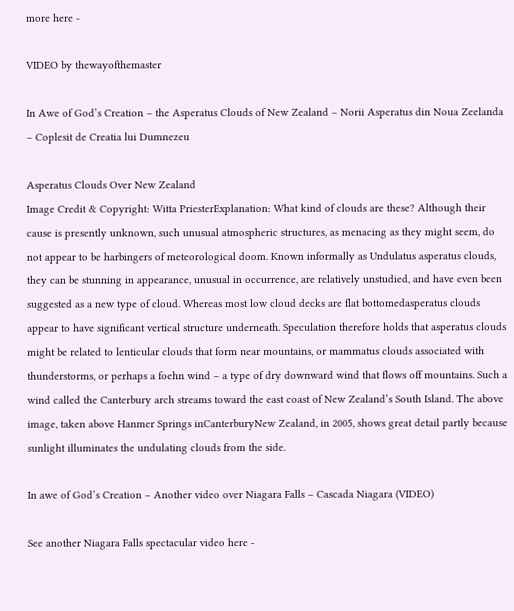more here -

VIDEO by thewayofthemaster

In Awe of God’s Creation – the Asperatus Clouds of New Zealand – Norii Asperatus din Noua Zeelanda – Coplesit de Creatia lui Dumnezeu

Asperatus Clouds Over New Zealand
Image Credit & Copyright: Witta PriesterExplanation: What kind of clouds are these? Although their cause is presently unknown, such unusual atmospheric structures, as menacing as they might seem, do not appear to be harbingers of meteorological doom. Known informally as Undulatus asperatus clouds, they can be stunning in appearance, unusual in occurrence, are relatively unstudied, and have even been suggested as a new type of cloud. Whereas most low cloud decks are flat bottomedasperatus clouds appear to have significant vertical structure underneath. Speculation therefore holds that asperatus clouds might be related to lenticular clouds that form near mountains, or mammatus clouds associated with thunderstorms, or perhaps a foehn wind – a type of dry downward wind that flows off mountains. Such a wind called the Canterbury arch streams toward the east coast of New Zealand’s South Island. The above image, taken above Hanmer Springs inCanterburyNew Zealand, in 2005, shows great detail partly because sunlight illuminates the undulating clouds from the side.

In awe of God’s Creation – Another video over Niagara Falls – Cascada Niagara (VIDEO)

See another Niagara Falls spectacular video here -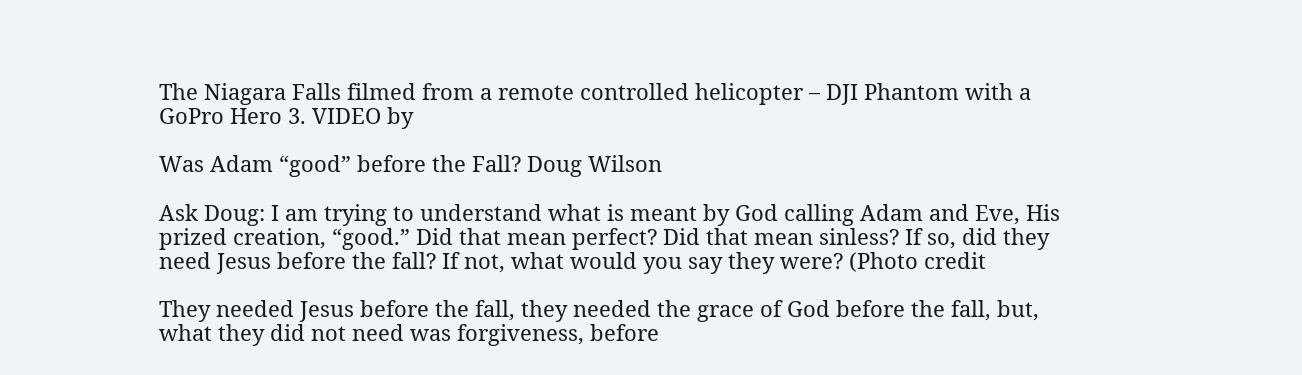The Niagara Falls filmed from a remote controlled helicopter – DJI Phantom with a GoPro Hero 3. VIDEO by

Was Adam “good” before the Fall? Doug Wilson

Ask Doug: I am trying to understand what is meant by God calling Adam and Eve, His prized creation, “good.” Did that mean perfect? Did that mean sinless? If so, did they need Jesus before the fall? If not, what would you say they were? (Photo credit

They needed Jesus before the fall, they needed the grace of God before the fall, but, what they did not need was forgiveness, before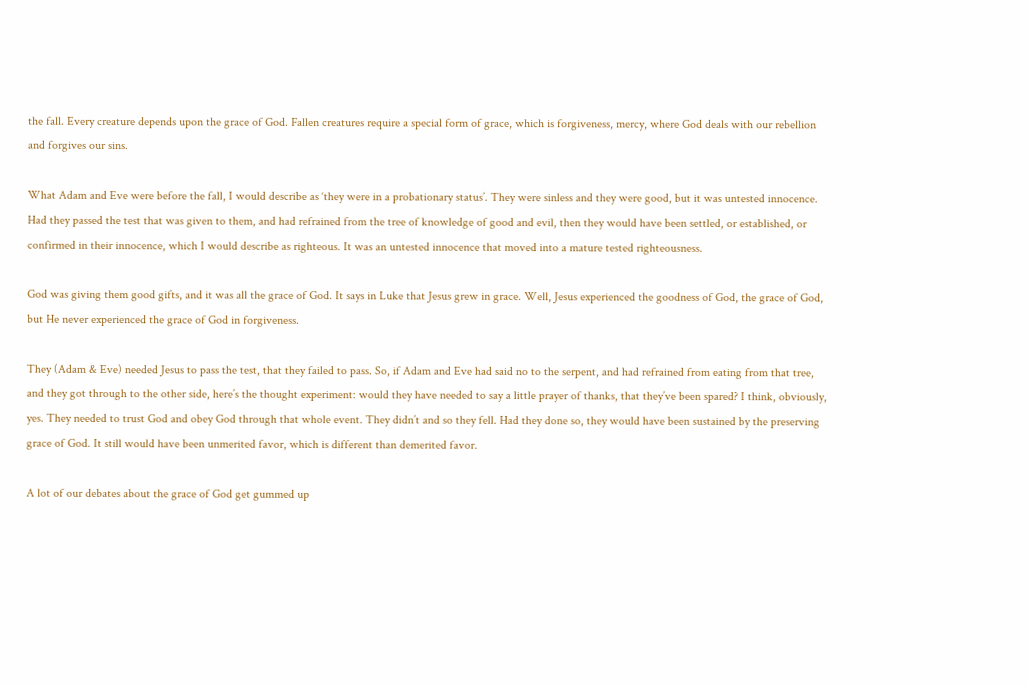the fall. Every creature depends upon the grace of God. Fallen creatures require a special form of grace, which is forgiveness, mercy, where God deals with our rebellion and forgives our sins.

What Adam and Eve were before the fall, I would describe as ‘they were in a probationary status’. They were sinless and they were good, but it was untested innocence. Had they passed the test that was given to them, and had refrained from the tree of knowledge of good and evil, then they would have been settled, or established, or confirmed in their innocence, which I would describe as righteous. It was an untested innocence that moved into a mature tested righteousness.

God was giving them good gifts, and it was all the grace of God. It says in Luke that Jesus grew in grace. Well, Jesus experienced the goodness of God, the grace of God, but He never experienced the grace of God in forgiveness.

They (Adam & Eve) needed Jesus to pass the test, that they failed to pass. So, if Adam and Eve had said no to the serpent, and had refrained from eating from that tree, and they got through to the other side, here’s the thought experiment: would they have needed to say a little prayer of thanks, that they’ve been spared? I think, obviously, yes. They needed to trust God and obey God through that whole event. They didn’t and so they fell. Had they done so, they would have been sustained by the preserving grace of God. It still would have been unmerited favor, which is different than demerited favor.

A lot of our debates about the grace of God get gummed up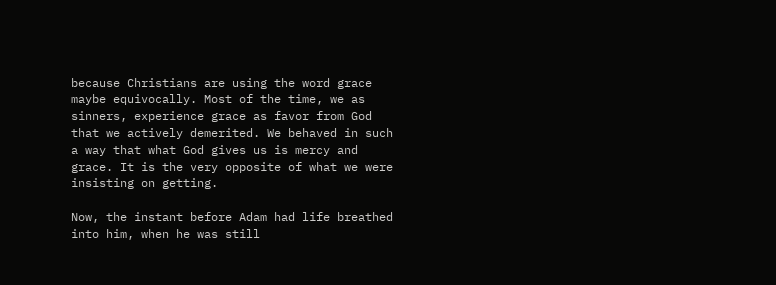because Christians are using the word grace maybe equivocally. Most of the time, we as sinners, experience grace as favor from God that we actively demerited. We behaved in such a way that what God gives us is mercy and grace. It is the very opposite of what we were insisting on getting.

Now, the instant before Adam had life breathed into him, when he was still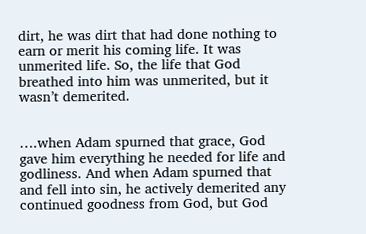dirt, he was dirt that had done nothing to earn or merit his coming life. It was unmerited life. So, the life that God breathed into him was unmerited, but it wasn’t demerited.


….when Adam spurned that grace, God gave him everything he needed for life and godliness. And when Adam spurned that and fell into sin, he actively demerited any continued goodness from God, but God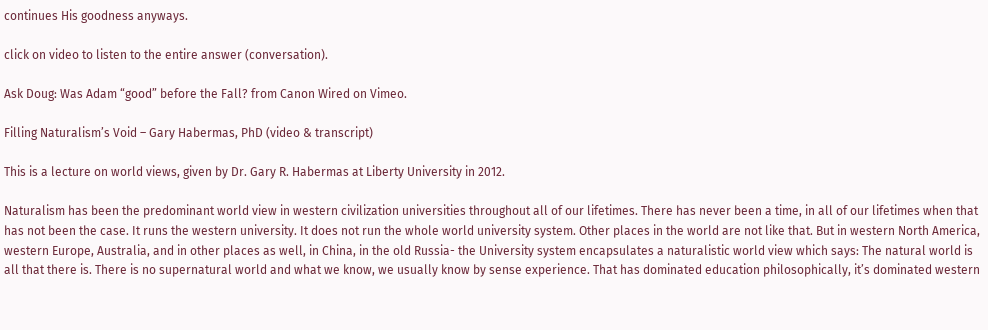continues His goodness anyways.

click on video to listen to the entire answer (conversation).

Ask Doug: Was Adam “good” before the Fall? from Canon Wired on Vimeo.

Filling Naturalism’s Void – Gary Habermas, PhD (video & transcript)

This is a lecture on world views, given by Dr. Gary R. Habermas at Liberty University in 2012.

Naturalism has been the predominant world view in western civilization universities throughout all of our lifetimes. There has never been a time, in all of our lifetimes when that has not been the case. It runs the western university. It does not run the whole world university system. Other places in the world are not like that. But in western North America, western Europe, Australia, and in other places as well, in China, in the old Russia- the University system encapsulates a naturalistic world view which says: The natural world is all that there is. There is no supernatural world and what we know, we usually know by sense experience. That has dominated education philosophically, it’s dominated western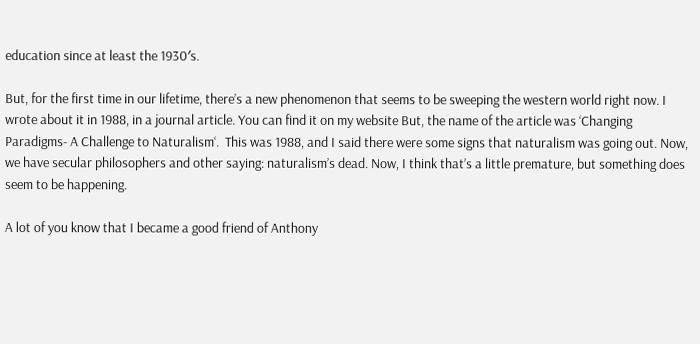education since at least the 1930′s.

But, for the first time in our lifetime, there’s a new phenomenon that seems to be sweeping the western world right now. I wrote about it in 1988, in a journal article. You can find it on my website But, the name of the article was ‘Changing Paradigms- A Challenge to Naturalism‘.  This was 1988, and I said there were some signs that naturalism was going out. Now, we have secular philosophers and other saying: naturalism’s dead. Now, I think that’s a little premature, but something does seem to be happening.

A lot of you know that I became a good friend of Anthony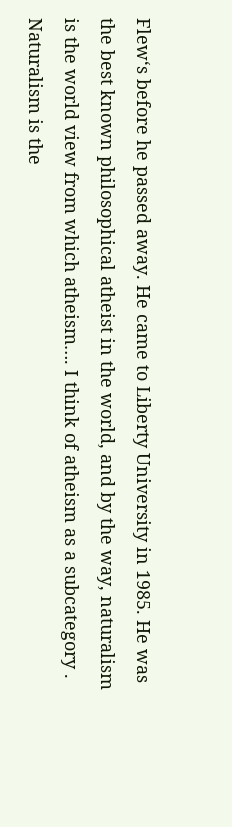Flew‘s before he passed away. He came to Liberty University in 1985. He was the best known philosophical atheist in the world, and by the way, naturalism is the world view from which atheism…. I think of atheism as a subcategory . Naturalism is the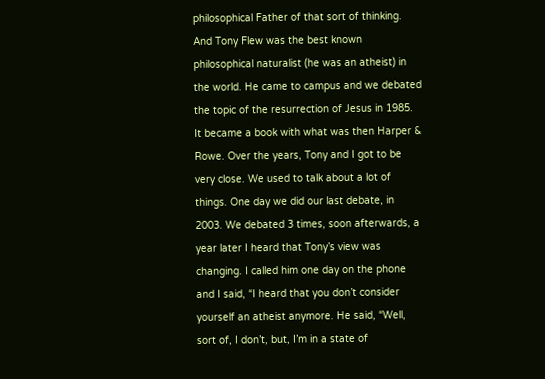philosophical Father of that sort of thinking. And Tony Flew was the best known philosophical naturalist (he was an atheist) in the world. He came to campus and we debated the topic of the resurrection of Jesus in 1985. It became a book with what was then Harper & Rowe. Over the years, Tony and I got to be very close. We used to talk about a lot of things. One day we did our last debate, in 2003. We debated 3 times, soon afterwards, a year later I heard that Tony’s view was changing. I called him one day on the phone and I said, “I heard that you don’t consider yourself an atheist anymore. He said, “Well, sort of, I don’t, but, I’m in a state of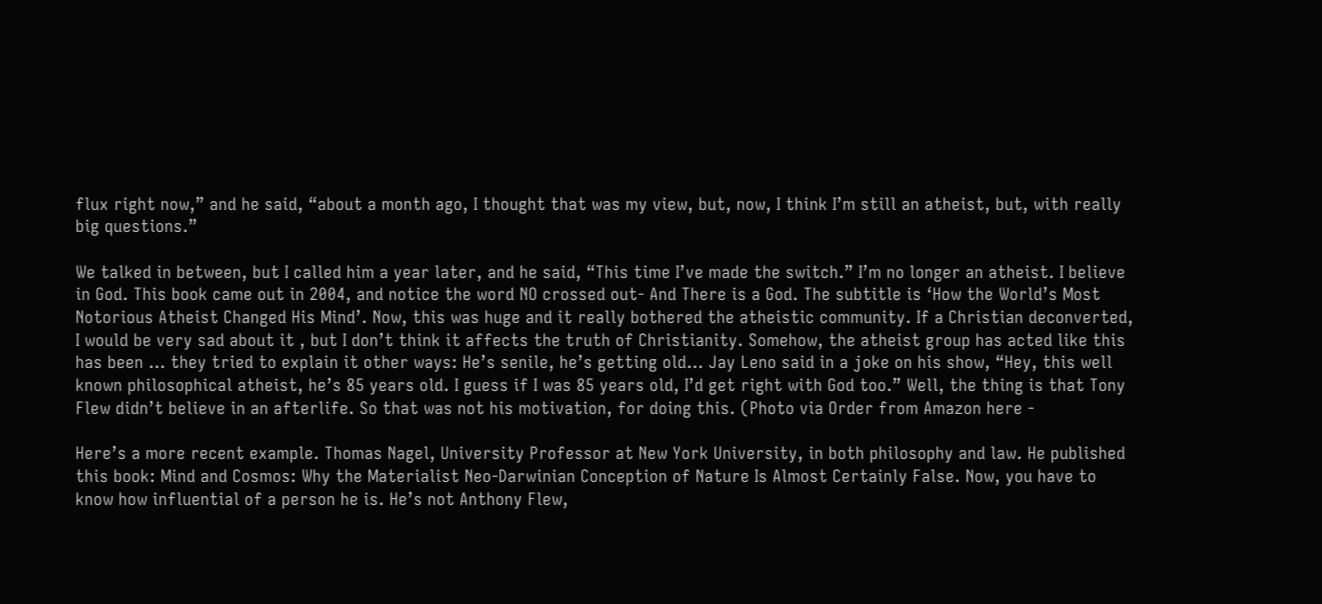flux right now,” and he said, “about a month ago, I thought that was my view, but, now, I think I’m still an atheist, but, with really big questions.”

We talked in between, but I called him a year later, and he said, “This time I’ve made the switch.” I’m no longer an atheist. I believe in God. This book came out in 2004, and notice the word NO crossed out- And There is a God. The subtitle is ‘How the World’s Most Notorious Atheist Changed His Mind’. Now, this was huge and it really bothered the atheistic community. If a Christian deconverted, I would be very sad about it , but I don’t think it affects the truth of Christianity. Somehow, the atheist group has acted like this has been … they tried to explain it other ways: He’s senile, he’s getting old… Jay Leno said in a joke on his show, “Hey, this well known philosophical atheist, he’s 85 years old. I guess if I was 85 years old, I’d get right with God too.” Well, the thing is that Tony Flew didn’t believe in an afterlife. So that was not his motivation, for doing this. (Photo via Order from Amazon here -

Here’s a more recent example. Thomas Nagel, University Professor at New York University, in both philosophy and law. He published this book: Mind and Cosmos: Why the Materialist Neo-Darwinian Conception of Nature Is Almost Certainly False. Now, you have to know how influential of a person he is. He’s not Anthony Flew,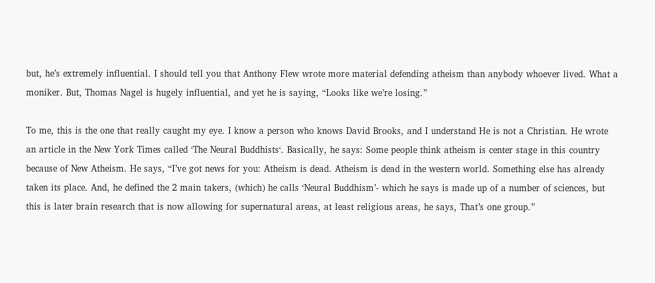but, he’s extremely influential. I should tell you that Anthony Flew wrote more material defending atheism than anybody whoever lived. What a moniker. But, Thomas Nagel is hugely influential, and yet he is saying, “Looks like we’re losing.”

To me, this is the one that really caught my eye. I know a person who knows David Brooks, and I understand He is not a Christian. He wrote an article in the New York Times called ‘The Neural Buddhists‘. Basically, he says: Some people think atheism is center stage in this country because of New Atheism. He says, “I’ve got news for you: Atheism is dead. Atheism is dead in the western world. Something else has already taken its place. And, he defined the 2 main takers, (which) he calls ‘Neural Buddhism’- which he says is made up of a number of sciences, but this is later brain research that is now allowing for supernatural areas, at least religious areas, he says, That’s one group.”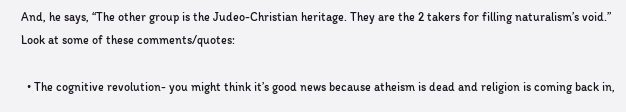And, he says, “The other group is the Judeo-Christian heritage. They are the 2 takers for filling naturalism’s void.” Look at some of these comments/quotes:

  • The cognitive revolution- you might think it’s good news because atheism is dead and religion is coming back in,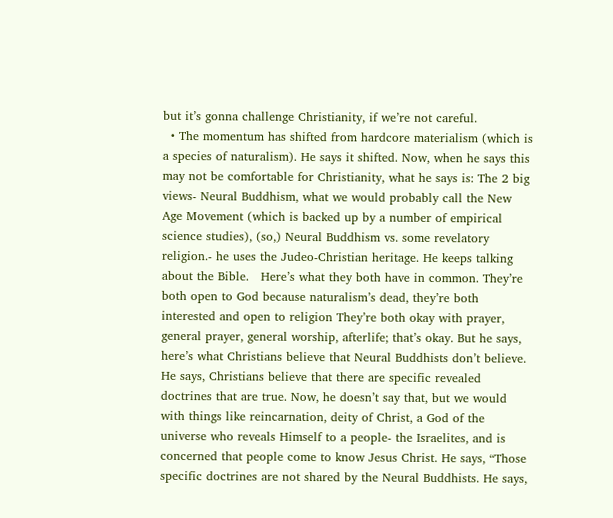but it’s gonna challenge Christianity, if we’re not careful.
  • The momentum has shifted from hardcore materialism (which is a species of naturalism). He says it shifted. Now, when he says this may not be comfortable for Christianity, what he says is: The 2 big views- Neural Buddhism, what we would probably call the New Age Movement (which is backed up by a number of empirical science studies), (so,) Neural Buddhism vs. some revelatory religion.- he uses the Judeo-Christian heritage. He keeps talking about the Bible.   Here’s what they both have in common. They’re both open to God because naturalism’s dead, they’re both interested and open to religion They’re both okay with prayer, general prayer, general worship, afterlife; that’s okay. But he says, here’s what Christians believe that Neural Buddhists don’t believe. He says, Christians believe that there are specific revealed doctrines that are true. Now, he doesn’t say that, but we would with things like reincarnation, deity of Christ, a God of the universe who reveals Himself to a people- the Israelites, and is concerned that people come to know Jesus Christ. He says, “Those specific doctrines are not shared by the Neural Buddhists. He says,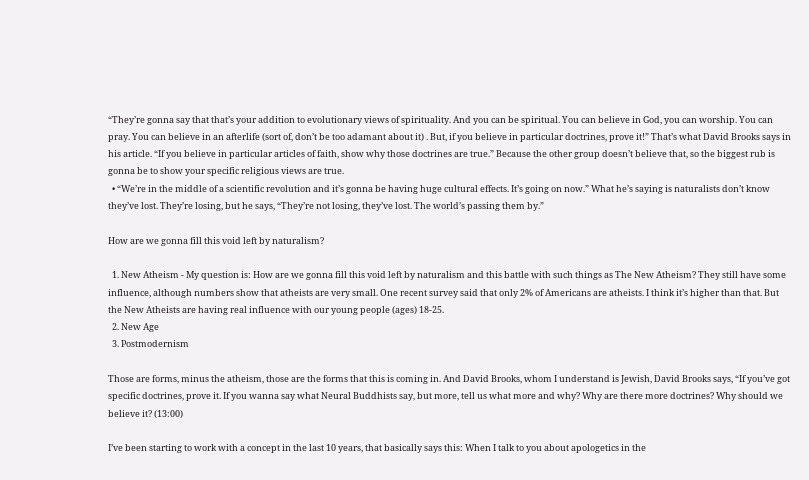“They’re gonna say that that’s your addition to evolutionary views of spirituality. And you can be spiritual. You can believe in God, you can worship. You can pray. You can believe in an afterlife (sort of, don’t be too adamant about it) . But, if you believe in particular doctrines, prove it!” That’s what David Brooks says in his article. “If you believe in particular articles of faith, show why those doctrines are true.” Because the other group doesn’t believe that, so the biggest rub is gonna be to show your specific religious views are true.
  • “We’re in the middle of a scientific revolution and it’s gonna be having huge cultural effects. It’s going on now.” What he’s saying is naturalists don’t know they’ve lost. They’re losing, but he says, “They’re not losing, they’ve lost. The world’s passing them by.”

How are we gonna fill this void left by naturalism?

  1. New Atheism - My question is: How are we gonna fill this void left by naturalism and this battle with such things as The New Atheism? They still have some influence, although numbers show that atheists are very small. One recent survey said that only 2% of Americans are atheists. I think it’s higher than that. But the New Atheists are having real influence with our young people (ages) 18-25.
  2. New Age
  3. Postmodernism

Those are forms, minus the atheism, those are the forms that this is coming in. And David Brooks, whom I understand is Jewish, David Brooks says, “If you’ve got specific doctrines, prove it. If you wanna say what Neural Buddhists say, but more, tell us what more and why? Why are there more doctrines? Why should we believe it? (13:00)

I’ve been starting to work with a concept in the last 10 years, that basically says this: When I talk to you about apologetics in the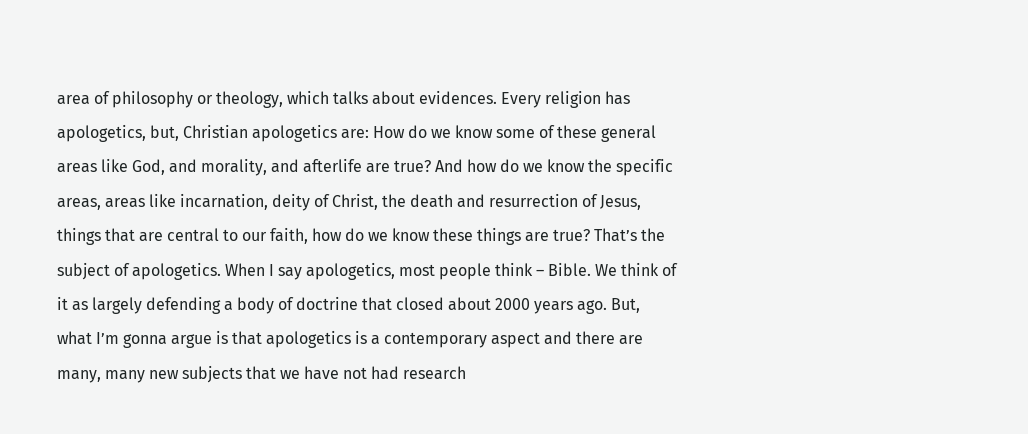area of philosophy or theology, which talks about evidences. Every religion has apologetics, but, Christian apologetics are: How do we know some of these general areas like God, and morality, and afterlife are true? And how do we know the specific areas, areas like incarnation, deity of Christ, the death and resurrection of Jesus, things that are central to our faith, how do we know these things are true? That’s the subject of apologetics. When I say apologetics, most people think – Bible. We think of it as largely defending a body of doctrine that closed about 2000 years ago. But, what I’m gonna argue is that apologetics is a contemporary aspect and there are many, many new subjects that we have not had research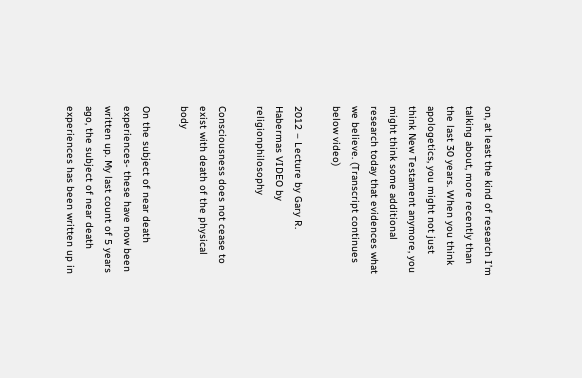on, at least the kind of research I’m talking about, more recently than the last 30 years. When you think apologetics, you might not just think New Testament anymore, you might think some additional research today that evidences what we believe. (Transcript continues below video)

2012 – Lecture by Gary R. Habermas VIDEO by religionphilosophy

Consciousness does not cease to exist with death of the physical body

On the subject of near death experiences- these have now been written up. My last count of 5 years ago, the subject of near death experiences has been written up in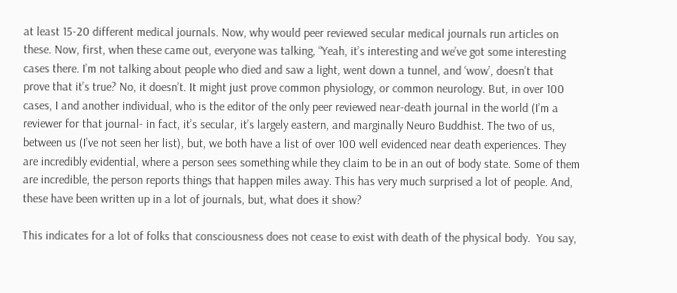at least 15-20 different medical journals. Now, why would peer reviewed secular medical journals run articles on these. Now, first, when these came out, everyone was talking, “Yeah, it’s interesting and we’ve got some interesting cases there. I’m not talking about people who died and saw a light, went down a tunnel, and ‘wow’, doesn’t that prove that it’s true? No, it doesn’t. It might just prove common physiology, or common neurology. But, in over 100 cases, I and another individual, who is the editor of the only peer reviewed near-death journal in the world (I’m a reviewer for that journal- in fact, it’s secular, it’s largely eastern, and marginally Neuro Buddhist. The two of us, between us (I’ve not seen her list), but, we both have a list of over 100 well evidenced near death experiences. They are incredibly evidential, where a person sees something while they claim to be in an out of body state. Some of them are incredible, the person reports things that happen miles away. This has very much surprised a lot of people. And, these have been written up in a lot of journals, but, what does it show?

This indicates for a lot of folks that consciousness does not cease to exist with death of the physical body.  You say,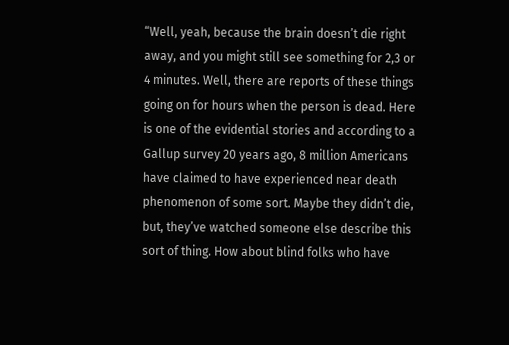“Well, yeah, because the brain doesn’t die right away, and you might still see something for 2,3 or 4 minutes. Well, there are reports of these things going on for hours when the person is dead. Here is one of the evidential stories and according to a Gallup survey 20 years ago, 8 million Americans have claimed to have experienced near death phenomenon of some sort. Maybe they didn’t die, but, they’ve watched someone else describe this sort of thing. How about blind folks who have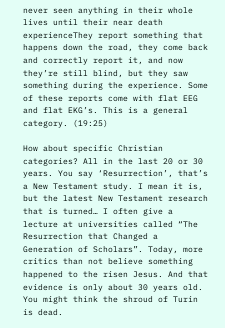never seen anything in their whole lives until their near death experienceThey report something that happens down the road, they come back and correctly report it, and now they’re still blind, but they saw something during the experience. Some of these reports come with flat EEG and flat EKG’s. This is a general category. (19:25)

How about specific Christian categories? All in the last 20 or 30 years. You say ‘Resurrection’, that’s a New Testament study. I mean it is, but the latest New Testament research that is turned… I often give a lecture at universities called “The Resurrection that Changed a Generation of Scholars”. Today, more critics than not believe something happened to the risen Jesus. And that evidence is only about 30 years old. You might think the shroud of Turin is dead.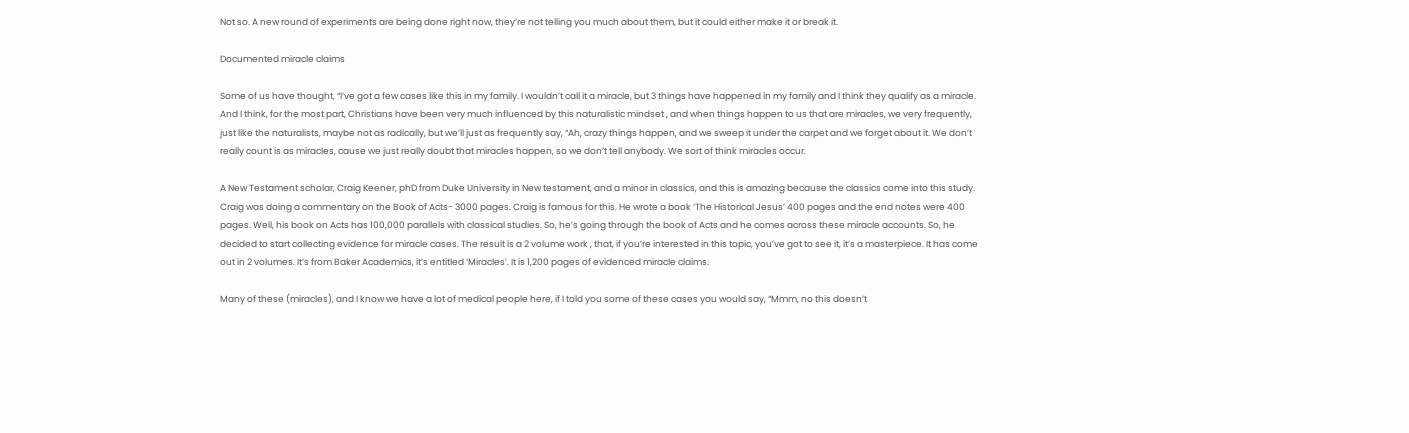Not so. A new round of experiments are being done right now, they’re not telling you much about them, but it could either make it or break it.

Documented miracle claims

Some of us have thought, “I’ve got a few cases like this in my family. I wouldn’t call it a miracle, but 3 things have happened in my family and I think they qualify as a miracle. And I think, for the most part, Christians have been very much influenced by this naturalistic mindset , and when things happen to us that are miracles, we very frequently, just like the naturalists, maybe not as radically, but we’ll just as frequently say, “Ah, crazy things happen, and we sweep it under the carpet and we forget about it. We don’t really count is as miracles, cause we just really doubt that miracles happen, so we don’t tell anybody. We sort of think miracles occur.

A New Testament scholar, Craig Keener, phD from Duke University in New testament, and a minor in classics, and this is amazing because the classics come into this study. Craig was doing a commentary on the Book of Acts- 3000 pages. Craig is famous for this. He wrote a book ‘The Historical Jesus’ 400 pages and the end notes were 400 pages. Well, his book on Acts has 100,000 parallels with classical studies. So, he’s going through the book of Acts and he comes across these miracle accounts. So, he decided to start collecting evidence for miracle cases. The result is a 2 volume work , that, if you’re interested in this topic, you’ve got to see it, it’s a masterpiece. It has come out in 2 volumes. It’s from Baker Academics, it’s entitled ‘Miracles’. It is 1,200 pages of evidenced miracle claims.

Many of these (miracles), and I know we have a lot of medical people here, if I told you some of these cases you would say, “Mmm, no this doesn’t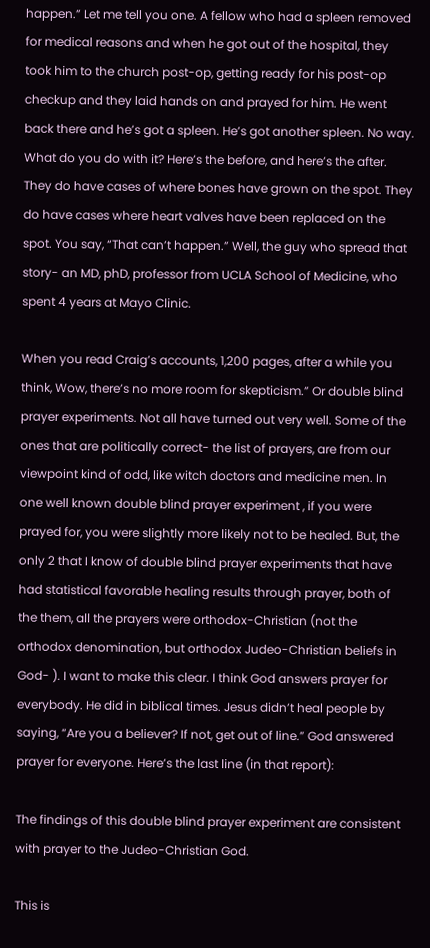happen.” Let me tell you one. A fellow who had a spleen removed for medical reasons and when he got out of the hospital, they took him to the church post-op, getting ready for his post-op checkup and they laid hands on and prayed for him. He went back there and he’s got a spleen. He’s got another spleen. No way. What do you do with it? Here’s the before, and here’s the after. They do have cases of where bones have grown on the spot. They do have cases where heart valves have been replaced on the spot. You say, “That can’t happen.” Well, the guy who spread that story- an MD, phD, professor from UCLA School of Medicine, who spent 4 years at Mayo Clinic.

When you read Craig’s accounts, 1,200 pages, after a while you think, Wow, there’s no more room for skepticism.” Or double blind prayer experiments. Not all have turned out very well. Some of the ones that are politically correct- the list of prayers, are from our viewpoint kind of odd, like witch doctors and medicine men. In one well known double blind prayer experiment , if you were prayed for, you were slightly more likely not to be healed. But, the only 2 that I know of double blind prayer experiments that have had statistical favorable healing results through prayer, both of the them, all the prayers were orthodox-Christian (not the orthodox denomination, but orthodox Judeo-Christian beliefs in God- ). I want to make this clear. I think God answers prayer for everybody. He did in biblical times. Jesus didn’t heal people by saying, “Are you a believer? If not, get out of line.” God answered prayer for everyone. Here’s the last line (in that report):

The findings of this double blind prayer experiment are consistent with prayer to the Judeo-Christian God.

This is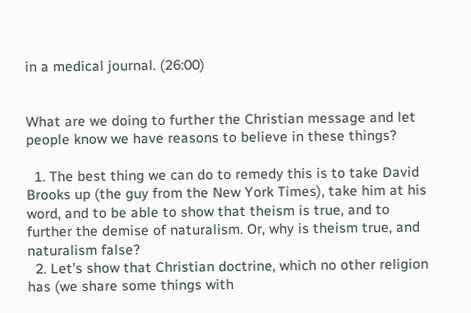in a medical journal. (26:00)


What are we doing to further the Christian message and let people know we have reasons to believe in these things?

  1. The best thing we can do to remedy this is to take David Brooks up (the guy from the New York Times), take him at his word, and to be able to show that theism is true, and to further the demise of naturalism. Or, why is theism true, and naturalism false?
  2. Let’s show that Christian doctrine, which no other religion has (we share some things with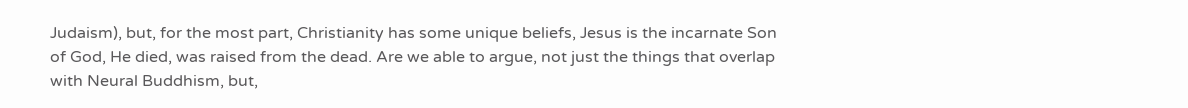Judaism), but, for the most part, Christianity has some unique beliefs, Jesus is the incarnate Son of God, He died, was raised from the dead. Are we able to argue, not just the things that overlap with Neural Buddhism, but,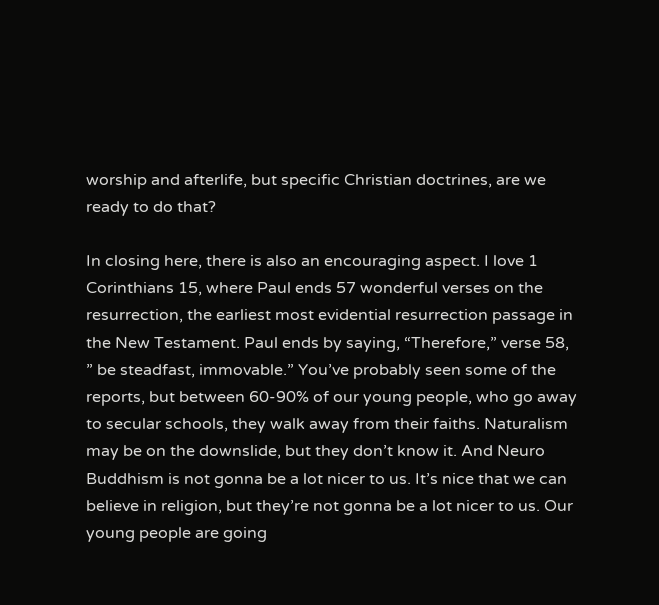worship and afterlife, but specific Christian doctrines, are we ready to do that?

In closing here, there is also an encouraging aspect. I love 1 Corinthians 15, where Paul ends 57 wonderful verses on the resurrection, the earliest most evidential resurrection passage in the New Testament. Paul ends by saying, “Therefore,” verse 58, ” be steadfast, immovable.” You’ve probably seen some of the reports, but between 60-90% of our young people, who go away to secular schools, they walk away from their faiths. Naturalism may be on the downslide, but they don’t know it. And Neuro Buddhism is not gonna be a lot nicer to us. It’s nice that we can believe in religion, but they’re not gonna be a lot nicer to us. Our young people are going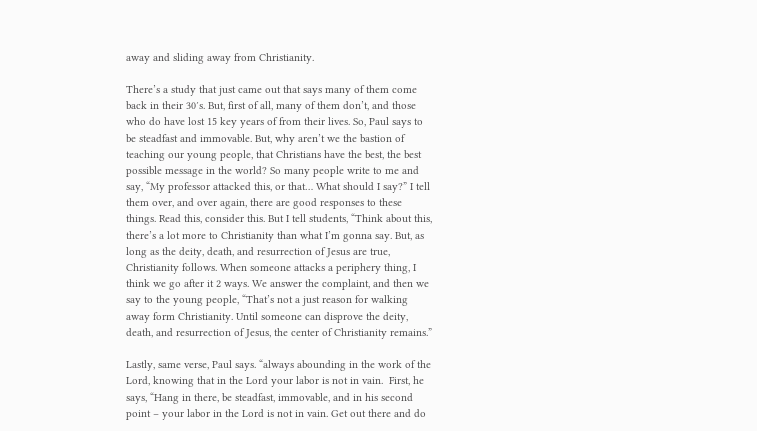away and sliding away from Christianity.

There’s a study that just came out that says many of them come back in their 30′s. But, first of all, many of them don’t, and those who do have lost 15 key years of from their lives. So, Paul says to be steadfast and immovable. But, why aren’t we the bastion of teaching our young people, that Christians have the best, the best possible message in the world? So many people write to me and say, “My professor attacked this, or that… What should I say?” I tell them over, and over again, there are good responses to these things. Read this, consider this. But I tell students, “Think about this, there’s a lot more to Christianity than what I’m gonna say. But, as long as the deity, death, and resurrection of Jesus are true, Christianity follows. When someone attacks a periphery thing, I think we go after it 2 ways. We answer the complaint, and then we say to the young people, “That’s not a just reason for walking away form Christianity. Until someone can disprove the deity, death, and resurrection of Jesus, the center of Christianity remains.”

Lastly, same verse, Paul says. “always abounding in the work of the Lord, knowing that in the Lord your labor is not in vain.  First, he says, “Hang in there, be steadfast, immovable, and in his second point – your labor in the Lord is not in vain. Get out there and do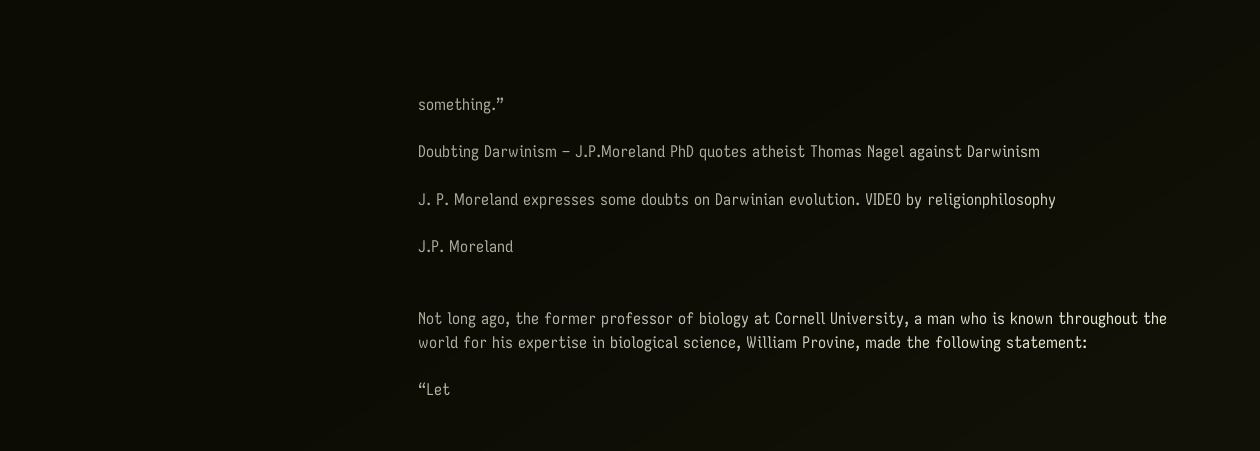something.”

Doubting Darwinism – J.P.Moreland PhD quotes atheist Thomas Nagel against Darwinism

J. P. Moreland expresses some doubts on Darwinian evolution. VIDEO by religionphilosophy

J.P. Moreland


Not long ago, the former professor of biology at Cornell University, a man who is known throughout the world for his expertise in biological science, William Provine, made the following statement:

“Let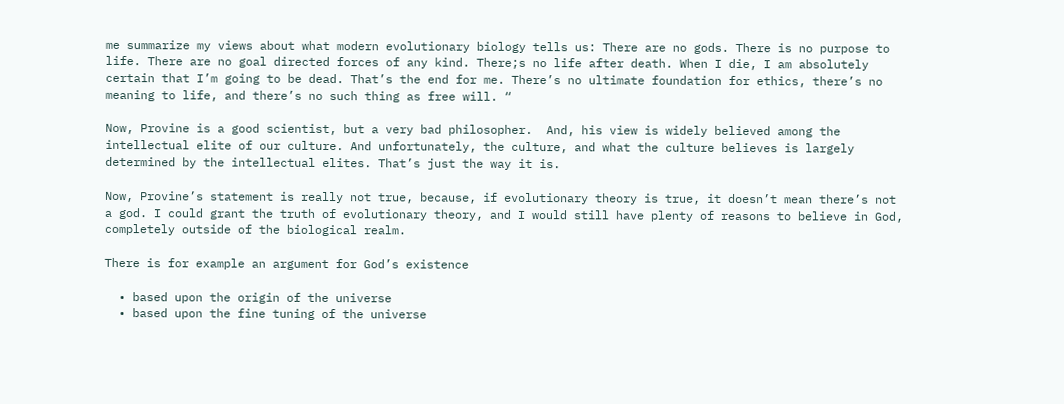me summarize my views about what modern evolutionary biology tells us: There are no gods. There is no purpose to life. There are no goal directed forces of any kind. There;s no life after death. When I die, I am absolutely certain that I’m going to be dead. That’s the end for me. There’s no ultimate foundation for ethics, there’s no meaning to life, and there’s no such thing as free will. “

Now, Provine is a good scientist, but a very bad philosopher.  And, his view is widely believed among the intellectual elite of our culture. And unfortunately, the culture, and what the culture believes is largely determined by the intellectual elites. That’s just the way it is.

Now, Provine’s statement is really not true, because, if evolutionary theory is true, it doesn’t mean there’s not a god. I could grant the truth of evolutionary theory, and I would still have plenty of reasons to believe in God, completely outside of the biological realm.

There is for example an argument for God’s existence

  • based upon the origin of the universe
  • based upon the fine tuning of the universe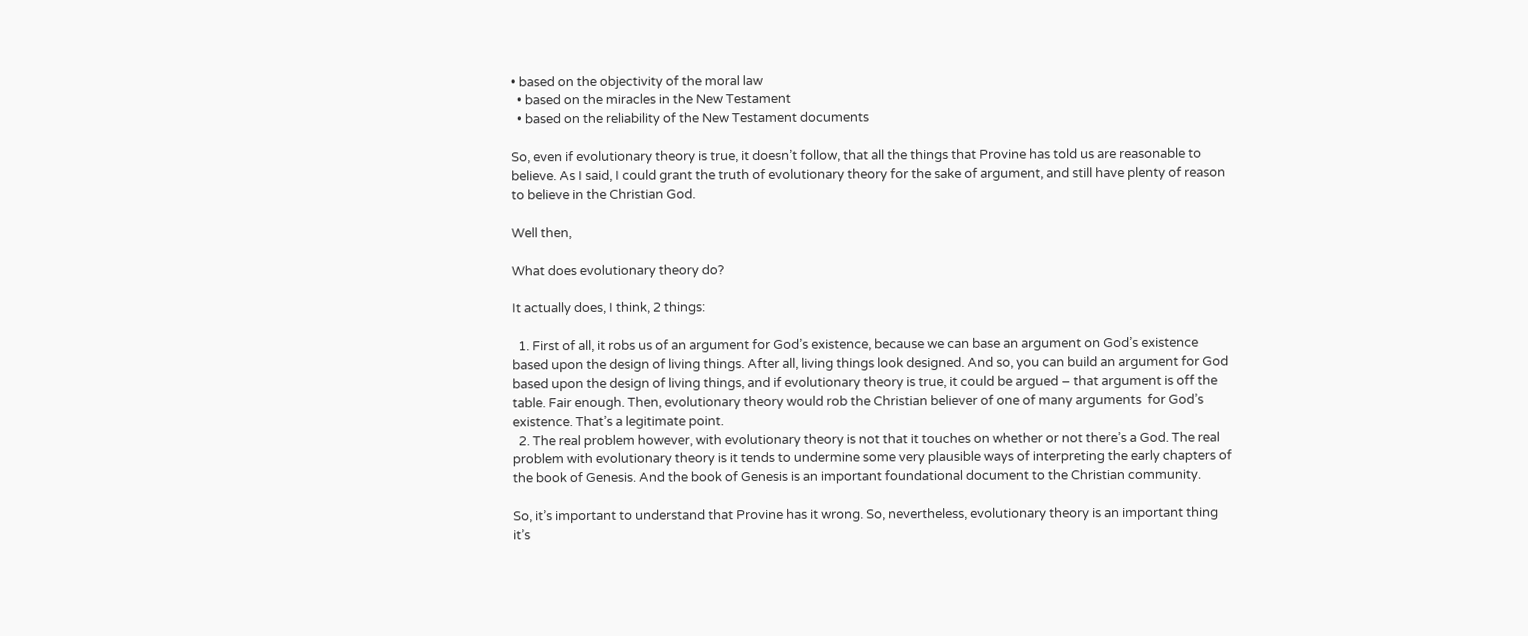• based on the objectivity of the moral law
  • based on the miracles in the New Testament
  • based on the reliability of the New Testament documents

So, even if evolutionary theory is true, it doesn’t follow, that all the things that Provine has told us are reasonable to believe. As I said, I could grant the truth of evolutionary theory for the sake of argument, and still have plenty of reason to believe in the Christian God.

Well then,

What does evolutionary theory do?

It actually does, I think, 2 things:

  1. First of all, it robs us of an argument for God’s existence, because we can base an argument on God’s existence based upon the design of living things. After all, living things look designed. And so, you can build an argument for God based upon the design of living things, and if evolutionary theory is true, it could be argued – that argument is off the table. Fair enough. Then, evolutionary theory would rob the Christian believer of one of many arguments  for God’s existence. That’s a legitimate point.
  2. The real problem however, with evolutionary theory is not that it touches on whether or not there’s a God. The real problem with evolutionary theory is it tends to undermine some very plausible ways of interpreting the early chapters of the book of Genesis. And the book of Genesis is an important foundational document to the Christian community.

So, it’s important to understand that Provine has it wrong. So, nevertheless, evolutionary theory is an important thing it’s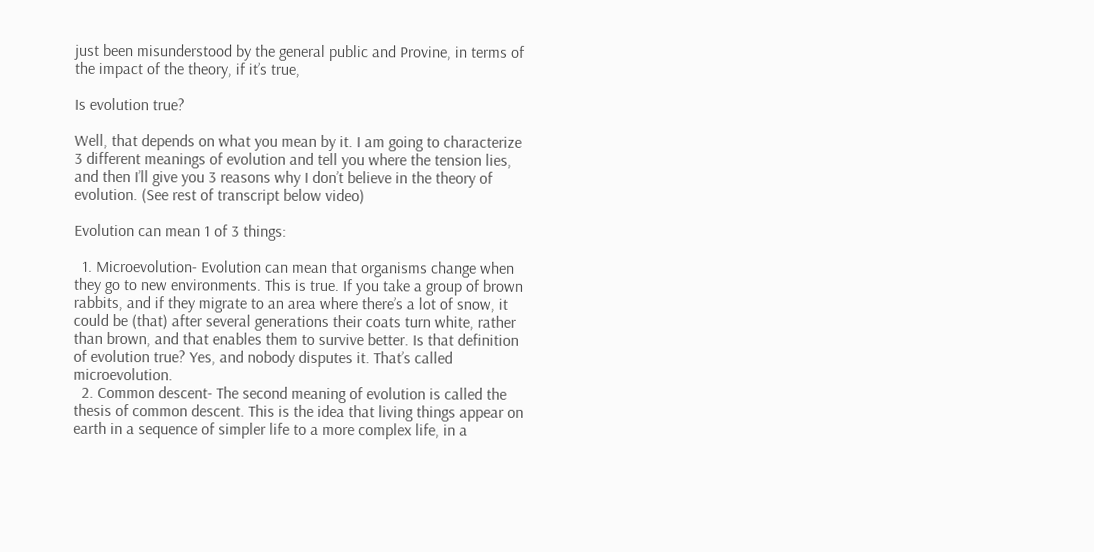just been misunderstood by the general public and Provine, in terms of the impact of the theory, if it’s true,

Is evolution true?

Well, that depends on what you mean by it. I am going to characterize 3 different meanings of evolution and tell you where the tension lies, and then I’ll give you 3 reasons why I don’t believe in the theory of evolution. (See rest of transcript below video)

Evolution can mean 1 of 3 things:

  1. Microevolution- Evolution can mean that organisms change when they go to new environments. This is true. If you take a group of brown rabbits, and if they migrate to an area where there’s a lot of snow, it could be (that) after several generations their coats turn white, rather than brown, and that enables them to survive better. Is that definition of evolution true? Yes, and nobody disputes it. That’s called microevolution.
  2. Common descent- The second meaning of evolution is called the thesis of common descent. This is the idea that living things appear on earth in a sequence of simpler life to a more complex life, in a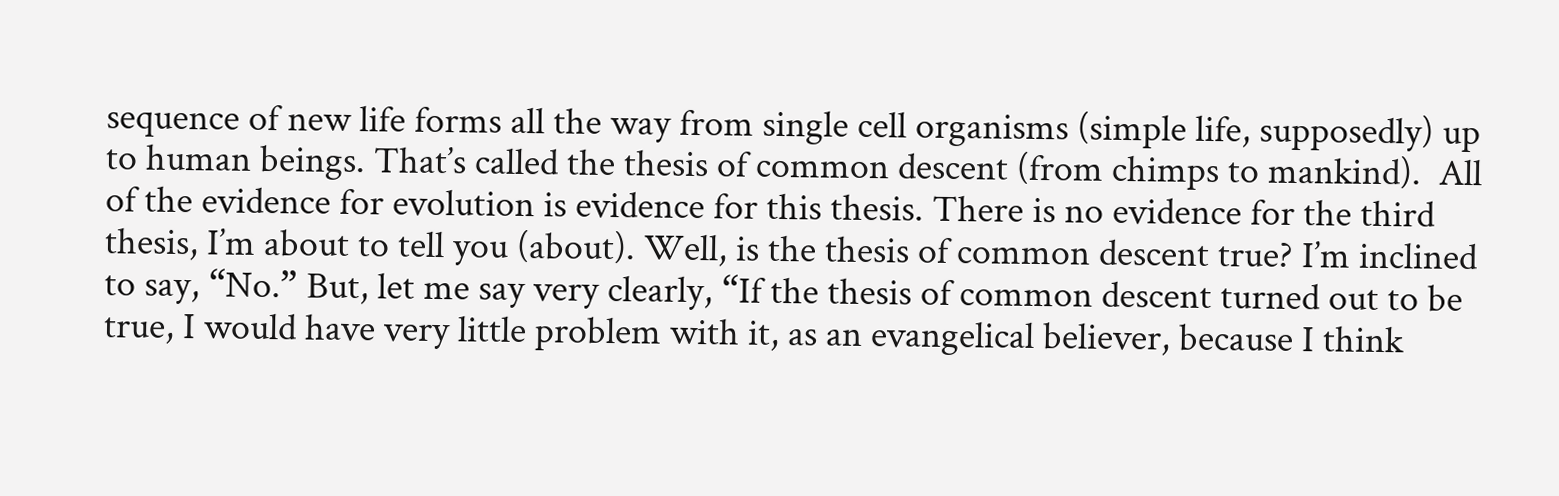sequence of new life forms all the way from single cell organisms (simple life, supposedly) up to human beings. That’s called the thesis of common descent (from chimps to mankind).  All of the evidence for evolution is evidence for this thesis. There is no evidence for the third thesis, I’m about to tell you (about). Well, is the thesis of common descent true? I’m inclined to say, “No.” But, let me say very clearly, “If the thesis of common descent turned out to be true, I would have very little problem with it, as an evangelical believer, because I think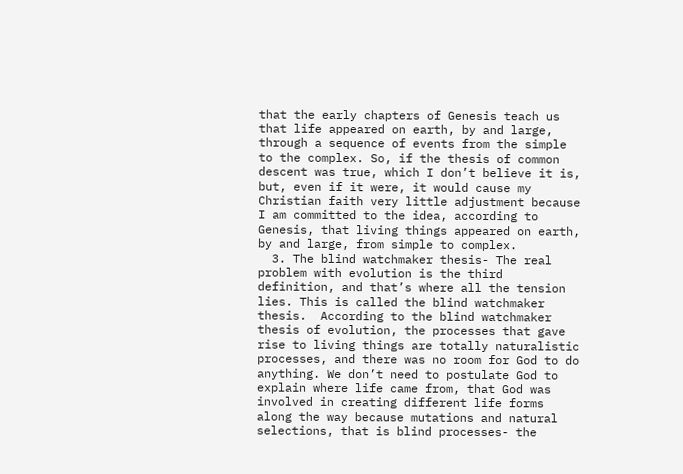that the early chapters of Genesis teach us that life appeared on earth, by and large, through a sequence of events from the simple to the complex. So, if the thesis of common descent was true, which I don’t believe it is, but, even if it were, it would cause my Christian faith very little adjustment because I am committed to the idea, according to Genesis, that living things appeared on earth, by and large, from simple to complex.
  3. The blind watchmaker thesis- The real problem with evolution is the third definition, and that’s where all the tension lies. This is called the blind watchmaker thesis.  According to the blind watchmaker thesis of evolution, the processes that gave rise to living things are totally naturalistic processes, and there was no room for God to do anything. We don’t need to postulate God to explain where life came from, that God was involved in creating different life forms along the way because mutations and natural selections, that is blind processes- the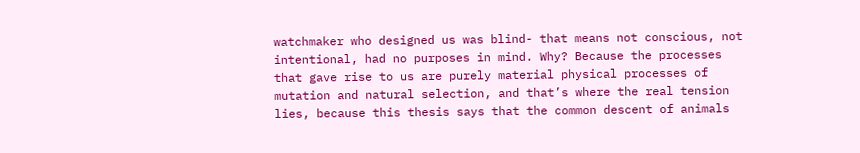watchmaker who designed us was blind- that means not conscious, not intentional, had no purposes in mind. Why? Because the processes that gave rise to us are purely material physical processes of mutation and natural selection, and that’s where the real tension lies, because this thesis says that the common descent of animals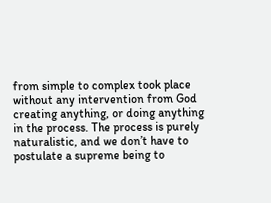from simple to complex took place without any intervention from God creating anything, or doing anything in the process. The process is purely naturalistic, and we don’t have to postulate a supreme being to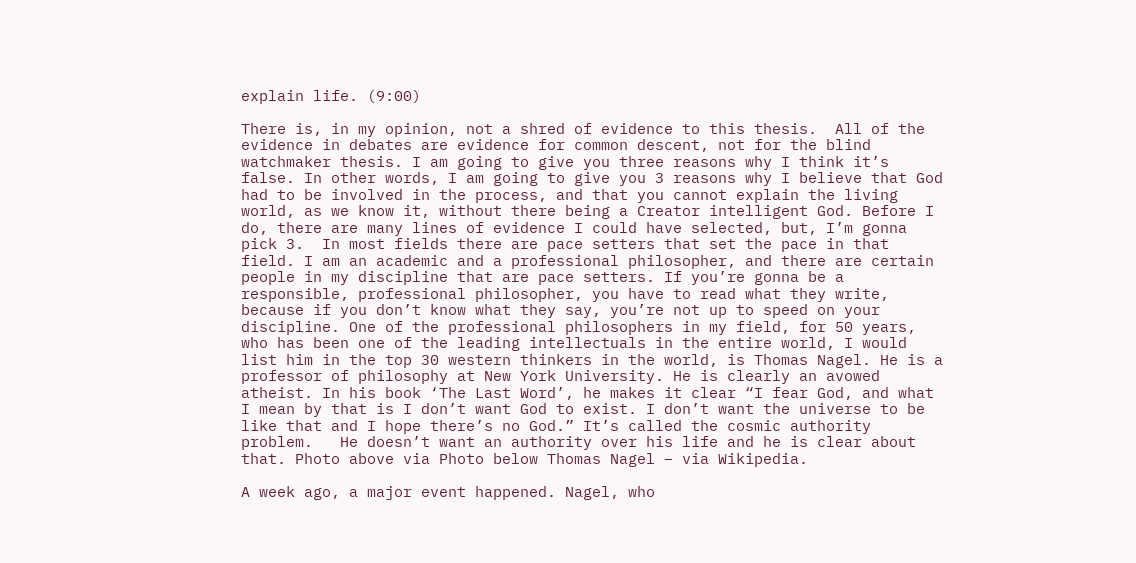explain life. (9:00)

There is, in my opinion, not a shred of evidence to this thesis.  All of the evidence in debates are evidence for common descent, not for the blind watchmaker thesis. I am going to give you three reasons why I think it’s false. In other words, I am going to give you 3 reasons why I believe that God had to be involved in the process, and that you cannot explain the living world, as we know it, without there being a Creator intelligent God. Before I do, there are many lines of evidence I could have selected, but, I’m gonna pick 3.  In most fields there are pace setters that set the pace in that field. I am an academic and a professional philosopher, and there are certain people in my discipline that are pace setters. If you’re gonna be a responsible, professional philosopher, you have to read what they write, because if you don’t know what they say, you’re not up to speed on your discipline. One of the professional philosophers in my field, for 50 years, who has been one of the leading intellectuals in the entire world, I would list him in the top 30 western thinkers in the world, is Thomas Nagel. He is a professor of philosophy at New York University. He is clearly an avowed atheist. In his book ‘The Last Word’, he makes it clear “I fear God, and what I mean by that is I don’t want God to exist. I don’t want the universe to be like that and I hope there’s no God.” It’s called the cosmic authority problem.   He doesn’t want an authority over his life and he is clear about that. Photo above via Photo below Thomas Nagel – via Wikipedia.

A week ago, a major event happened. Nagel, who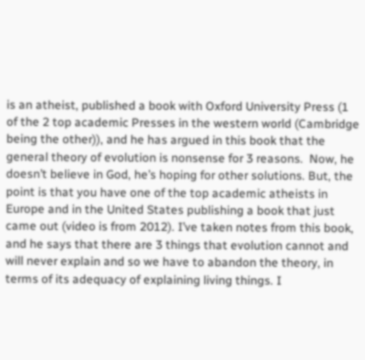is an atheist, published a book with Oxford University Press (1 of the 2 top academic Presses in the western world (Cambridge being the other)), and he has argued in this book that the general theory of evolution is nonsense for 3 reasons.  Now, he doesn’t believe in God, he’s hoping for other solutions. But, the point is that you have one of the top academic atheists in Europe and in the United States publishing a book that just came out (video is from 2012). I’ve taken notes from this book, and he says that there are 3 things that evolution cannot and will never explain and so we have to abandon the theory, in terms of its adequacy of explaining living things. I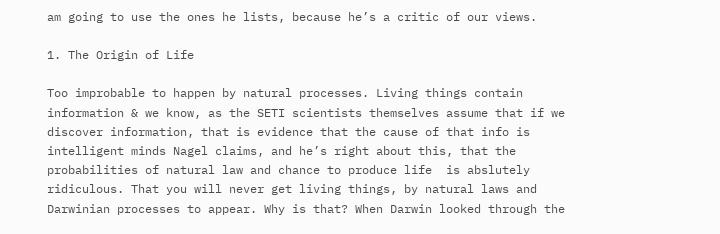am going to use the ones he lists, because he’s a critic of our views.

1. The Origin of Life

Too improbable to happen by natural processes. Living things contain information & we know, as the SETI scientists themselves assume that if we discover information, that is evidence that the cause of that info is intelligent minds Nagel claims, and he’s right about this, that the probabilities of natural law and chance to produce life  is abslutely ridiculous. That you will never get living things, by natural laws and Darwinian processes to appear. Why is that? When Darwin looked through the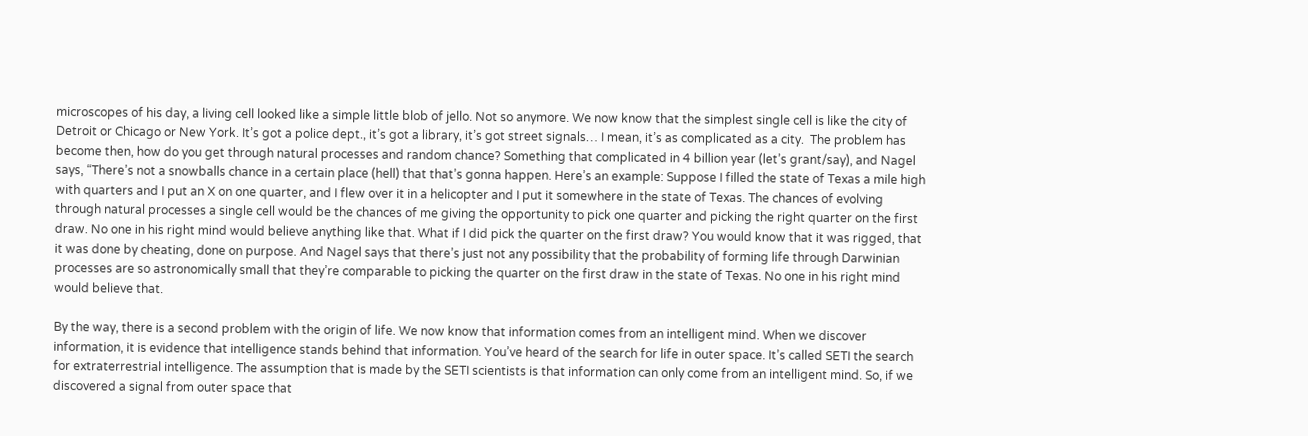microscopes of his day, a living cell looked like a simple little blob of jello. Not so anymore. We now know that the simplest single cell is like the city of Detroit or Chicago or New York. It’s got a police dept., it’s got a library, it’s got street signals… I mean, it’s as complicated as a city.  The problem has become then, how do you get through natural processes and random chance? Something that complicated in 4 billion year (let’s grant/say), and Nagel says, “There’s not a snowballs chance in a certain place (hell) that that’s gonna happen. Here’s an example: Suppose I filled the state of Texas a mile high with quarters and I put an X on one quarter, and I flew over it in a helicopter and I put it somewhere in the state of Texas. The chances of evolving through natural processes a single cell would be the chances of me giving the opportunity to pick one quarter and picking the right quarter on the first draw. No one in his right mind would believe anything like that. What if I did pick the quarter on the first draw? You would know that it was rigged, that it was done by cheating, done on purpose. And Nagel says that there’s just not any possibility that the probability of forming life through Darwinian processes are so astronomically small that they’re comparable to picking the quarter on the first draw in the state of Texas. No one in his right mind would believe that.

By the way, there is a second problem with the origin of life. We now know that information comes from an intelligent mind. When we discover information, it is evidence that intelligence stands behind that information. You’ve heard of the search for life in outer space. It’s called SETI the search for extraterrestrial intelligence. The assumption that is made by the SETI scientists is that information can only come from an intelligent mind. So, if we discovered a signal from outer space that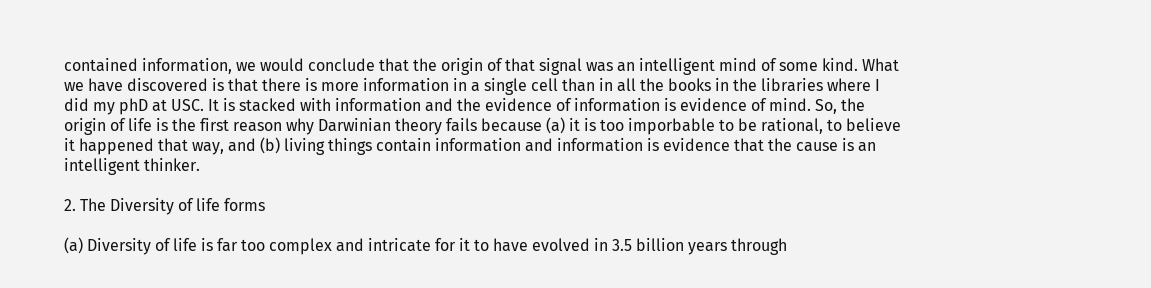contained information, we would conclude that the origin of that signal was an intelligent mind of some kind. What we have discovered is that there is more information in a single cell than in all the books in the libraries where I did my phD at USC. It is stacked with information and the evidence of information is evidence of mind. So, the origin of life is the first reason why Darwinian theory fails because (a) it is too imporbable to be rational, to believe it happened that way, and (b) living things contain information and information is evidence that the cause is an intelligent thinker.

2. The Diversity of life forms

(a) Diversity of life is far too complex and intricate for it to have evolved in 3.5 billion years through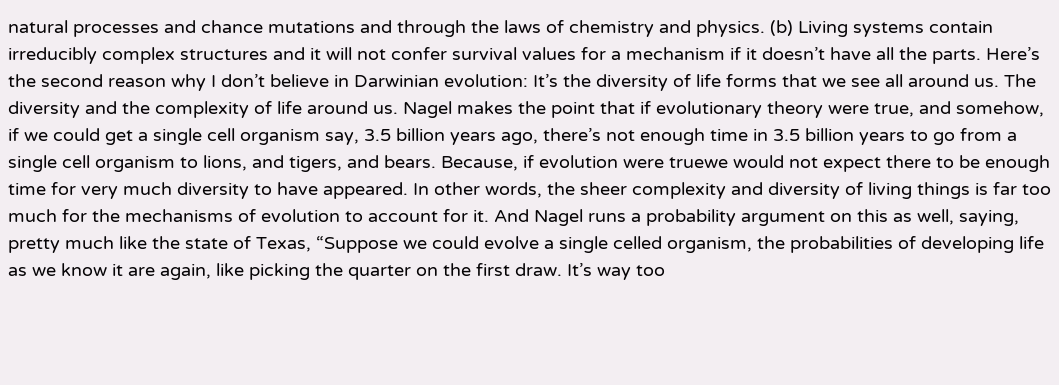natural processes and chance mutations and through the laws of chemistry and physics. (b) Living systems contain irreducibly complex structures and it will not confer survival values for a mechanism if it doesn’t have all the parts. Here’s the second reason why I don’t believe in Darwinian evolution: It’s the diversity of life forms that we see all around us. The diversity and the complexity of life around us. Nagel makes the point that if evolutionary theory were true, and somehow, if we could get a single cell organism say, 3.5 billion years ago, there’s not enough time in 3.5 billion years to go from a single cell organism to lions, and tigers, and bears. Because, if evolution were truewe would not expect there to be enough time for very much diversity to have appeared. In other words, the sheer complexity and diversity of living things is far too much for the mechanisms of evolution to account for it. And Nagel runs a probability argument on this as well, saying, pretty much like the state of Texas, “Suppose we could evolve a single celled organism, the probabilities of developing life as we know it are again, like picking the quarter on the first draw. It’s way too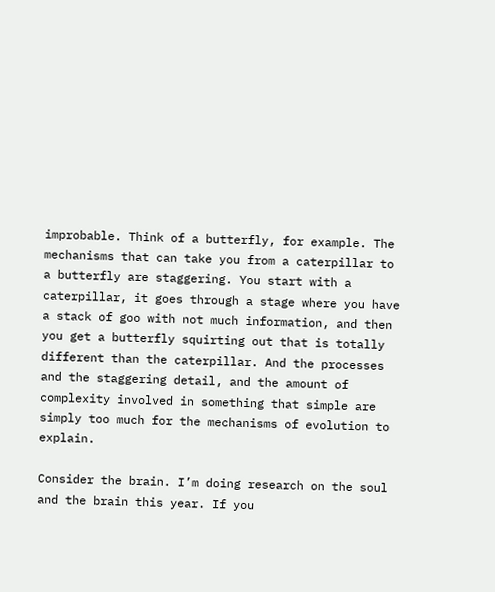improbable. Think of a butterfly, for example. The mechanisms that can take you from a caterpillar to a butterfly are staggering. You start with a caterpillar, it goes through a stage where you have a stack of goo with not much information, and then you get a butterfly squirting out that is totally different than the caterpillar. And the processes and the staggering detail, and the amount of complexity involved in something that simple are simply too much for the mechanisms of evolution to explain.

Consider the brain. I’m doing research on the soul and the brain this year. If you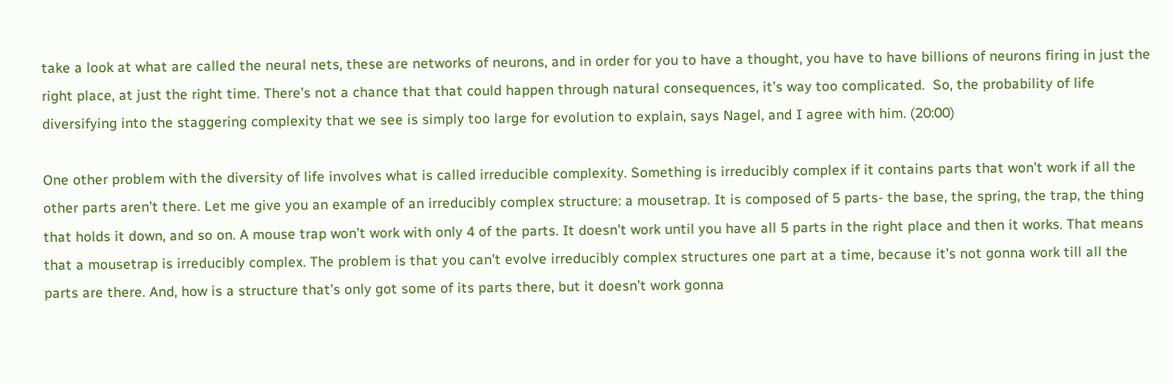take a look at what are called the neural nets, these are networks of neurons, and in order for you to have a thought, you have to have billions of neurons firing in just the right place, at just the right time. There’s not a chance that that could happen through natural consequences, it’s way too complicated.  So, the probability of life diversifying into the staggering complexity that we see is simply too large for evolution to explain, says Nagel, and I agree with him. (20:00)

One other problem with the diversity of life involves what is called irreducible complexity. Something is irreducibly complex if it contains parts that won’t work if all the other parts aren’t there. Let me give you an example of an irreducibly complex structure: a mousetrap. It is composed of 5 parts- the base, the spring, the trap, the thing that holds it down, and so on. A mouse trap won’t work with only 4 of the parts. It doesn’t work until you have all 5 parts in the right place and then it works. That means that a mousetrap is irreducibly complex. The problem is that you can’t evolve irreducibly complex structures one part at a time, because it’s not gonna work till all the parts are there. And, how is a structure that’s only got some of its parts there, but it doesn’t work gonna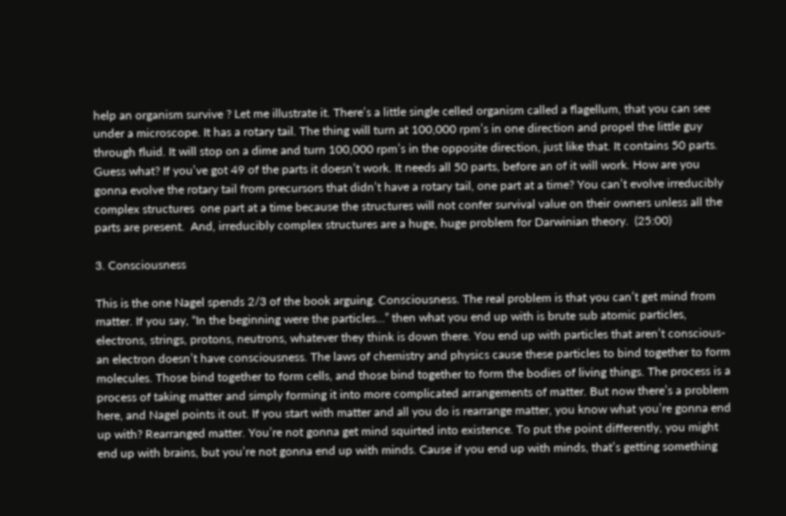help an organism survive ? Let me illustrate it. There’s a little single celled organism called a flagellum, that you can see under a microscope. It has a rotary tail. The thing will turn at 100,000 rpm’s in one direction and propel the little guy through fluid. It will stop on a dime and turn 100,000 rpm’s in the opposite direction, just like that. It contains 50 parts. Guess what? If you’ve got 49 of the parts it doesn’t work. It needs all 50 parts, before an of it will work. How are you gonna evolve the rotary tail from precursors that didn’t have a rotary tail, one part at a time? You can’t evolve irreducibly complex structures  one part at a time because the structures will not confer survival value on their owners unless all the parts are present.  And, irreducibly complex structures are a huge, huge problem for Darwinian theory.  (25:00)

3. Consciousness

This is the one Nagel spends 2/3 of the book arguing. Consciousness. The real problem is that you can’t get mind from matter. If you say, “In the beginning were the particles…” then what you end up with is brute sub atomic particles, electrons, strings, protons, neutrons, whatever they think is down there. You end up with particles that aren’t conscious- an electron doesn’t have consciousness. The laws of chemistry and physics cause these particles to bind together to form molecules. Those bind together to form cells, and those bind together to form the bodies of living things. The process is a process of taking matter and simply forming it into more complicated arrangements of matter. But now there’s a problem here, and Nagel points it out. If you start with matter and all you do is rearrange matter, you know what you’re gonna end up with? Rearranged matter. You’re not gonna get mind squirted into existence. To put the point differently, you might end up with brains, but you’re not gonna end up with minds. Cause if you end up with minds, that’s getting something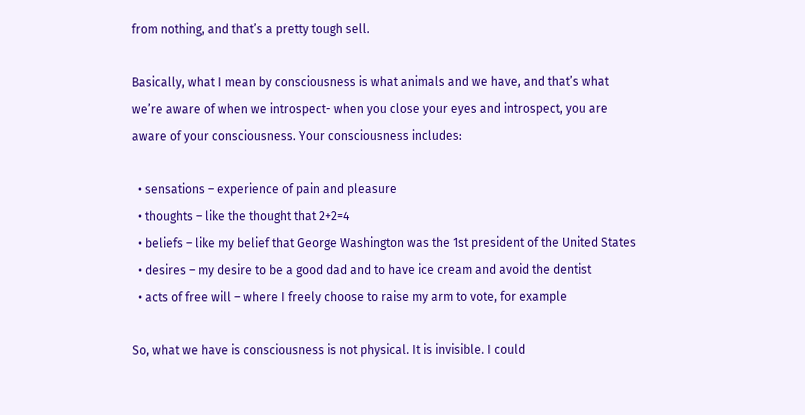from nothing, and that’s a pretty tough sell.

Basically, what I mean by consciousness is what animals and we have, and that’s what we’re aware of when we introspect- when you close your eyes and introspect, you are aware of your consciousness. Your consciousness includes:

  • sensations – experience of pain and pleasure
  • thoughts – like the thought that 2+2=4
  • beliefs – like my belief that George Washington was the 1st president of the United States
  • desires – my desire to be a good dad and to have ice cream and avoid the dentist
  • acts of free will – where I freely choose to raise my arm to vote, for example

So, what we have is consciousness is not physical. It is invisible. I could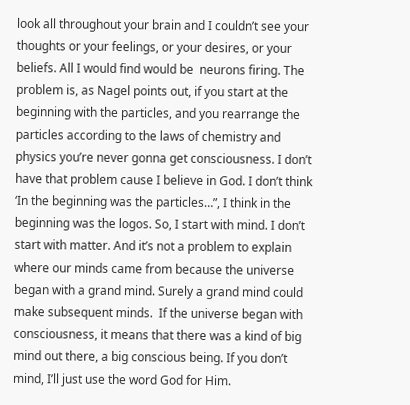look all throughout your brain and I couldn’t see your thoughts or your feelings, or your desires, or your beliefs. All I would find would be  neurons firing. The problem is, as Nagel points out, if you start at the beginning with the particles, and you rearrange the particles according to the laws of chemistry and physics you’re never gonna get consciousness. I don’t have that problem cause I believe in God. I don’t think ‘In the beginning was the particles…”, I think in the beginning was the logos. So, I start with mind. I don’t start with matter. And it’s not a problem to explain where our minds came from because the universe began with a grand mind. Surely a grand mind could make subsequent minds.  If the universe began with consciousness, it means that there was a kind of big mind out there, a big conscious being. If you don’t mind, I’ll just use the word God for Him.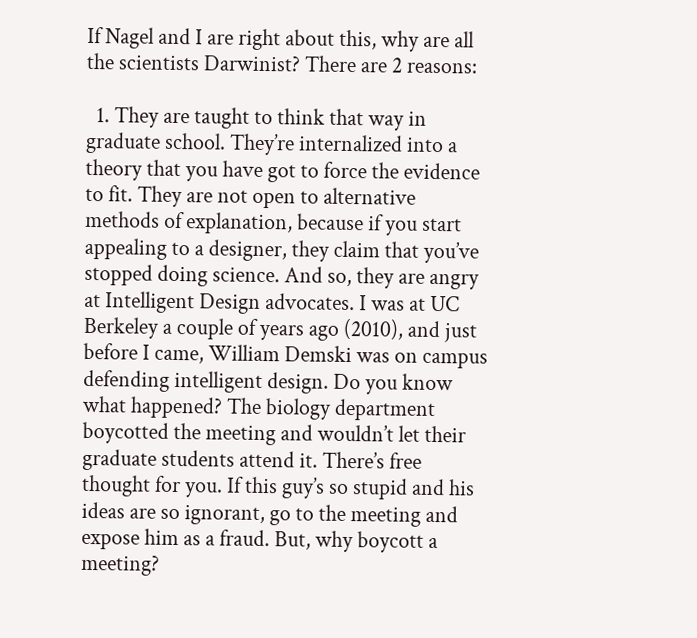If Nagel and I are right about this, why are all the scientists Darwinist? There are 2 reasons:

  1. They are taught to think that way in graduate school. They’re internalized into a theory that you have got to force the evidence to fit. They are not open to alternative methods of explanation, because if you start appealing to a designer, they claim that you’ve stopped doing science. And so, they are angry at Intelligent Design advocates. I was at UC Berkeley a couple of years ago (2010), and just before I came, William Demski was on campus defending intelligent design. Do you know what happened? The biology department boycotted the meeting and wouldn’t let their graduate students attend it. There’s free thought for you. If this guy’s so stupid and his ideas are so ignorant, go to the meeting and expose him as a fraud. But, why boycott a meeting?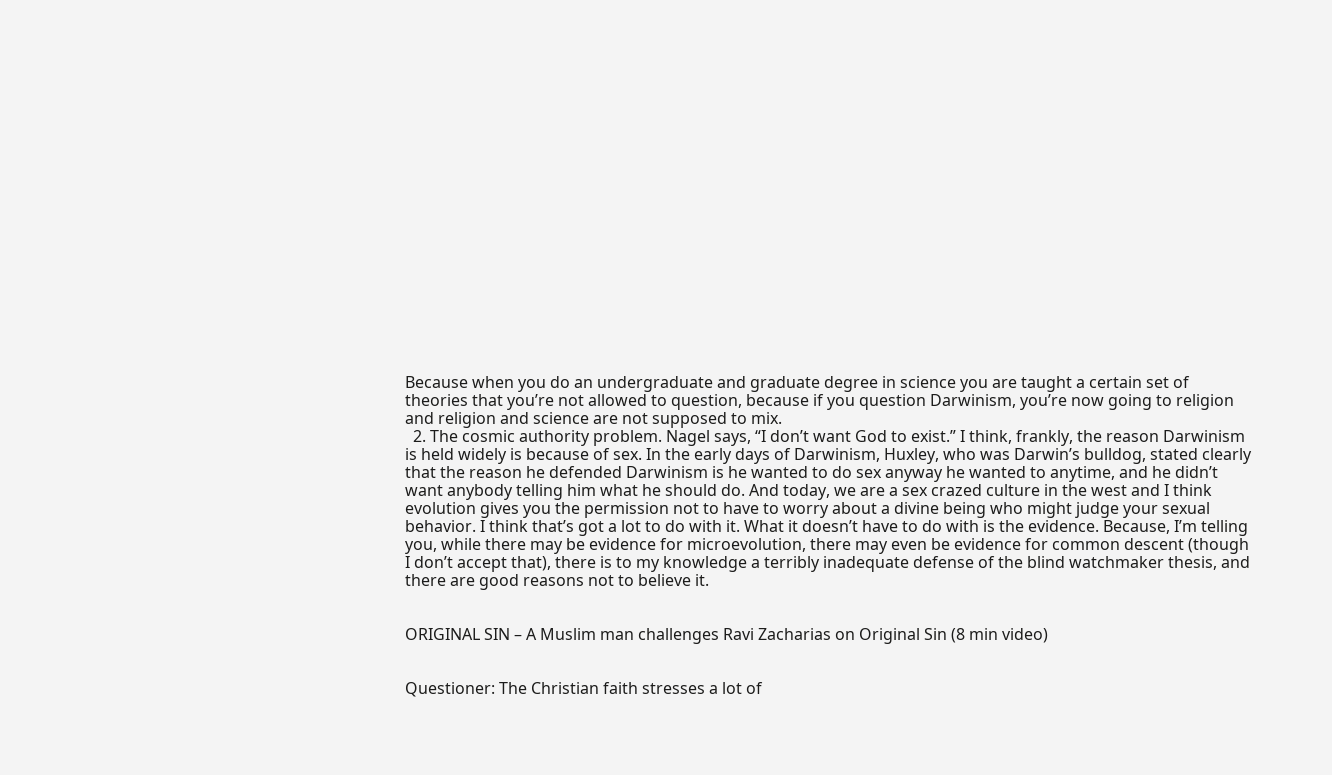Because when you do an undergraduate and graduate degree in science you are taught a certain set of theories that you’re not allowed to question, because if you question Darwinism, you’re now going to religion and religion and science are not supposed to mix.
  2. The cosmic authority problem. Nagel says, “I don’t want God to exist.” I think, frankly, the reason Darwinism is held widely is because of sex. In the early days of Darwinism, Huxley, who was Darwin’s bulldog, stated clearly that the reason he defended Darwinism is he wanted to do sex anyway he wanted to anytime, and he didn’t want anybody telling him what he should do. And today, we are a sex crazed culture in the west and I think evolution gives you the permission not to have to worry about a divine being who might judge your sexual behavior. I think that’s got a lot to do with it. What it doesn’t have to do with is the evidence. Because, I’m telling you, while there may be evidence for microevolution, there may even be evidence for common descent (though I don’t accept that), there is to my knowledge a terribly inadequate defense of the blind watchmaker thesis, and there are good reasons not to believe it.


ORIGINAL SIN – A Muslim man challenges Ravi Zacharias on Original Sin (8 min video)


Questioner: The Christian faith stresses a lot of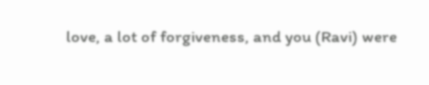love, a lot of forgiveness, and you (Ravi) were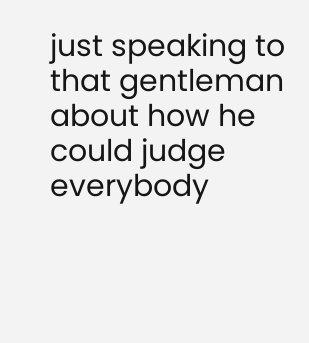just speaking to that gentleman about how he could judge everybody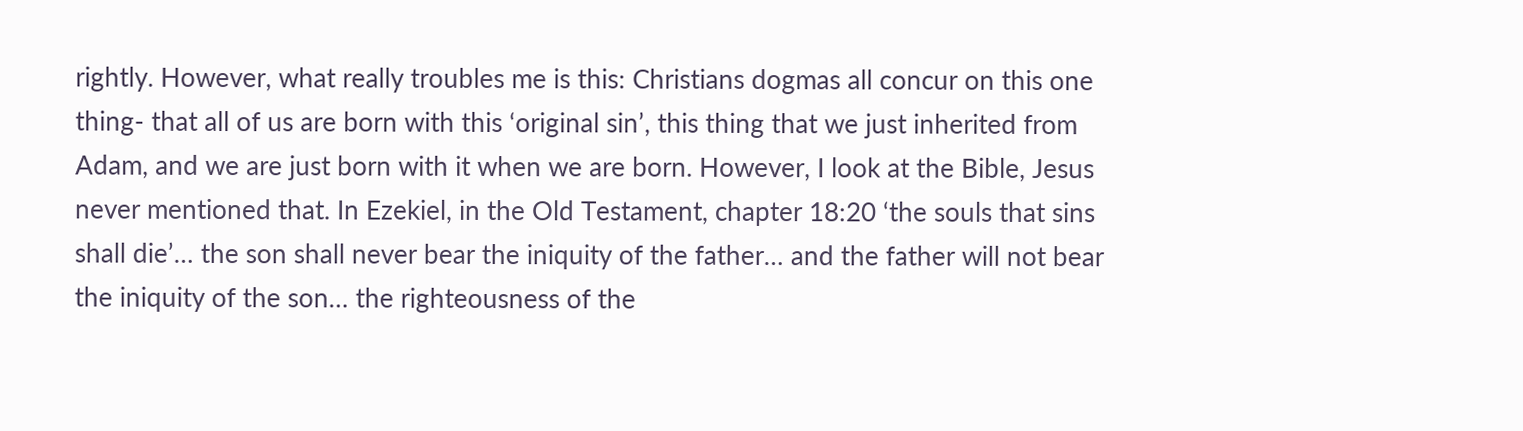rightly. However, what really troubles me is this: Christians dogmas all concur on this one thing- that all of us are born with this ‘original sin’, this thing that we just inherited from Adam, and we are just born with it when we are born. However, I look at the Bible, Jesus never mentioned that. In Ezekiel, in the Old Testament, chapter 18:20 ‘the souls that sins shall die’… the son shall never bear the iniquity of the father… and the father will not bear the iniquity of the son… the righteousness of the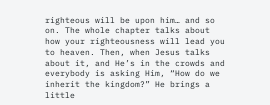righteous will be upon him… and so on. The whole chapter talks about how your righteousness will lead you to heaven. Then, when Jesus talks about it, and He’s in the crowds and everybody is asking Him, “How do we inherit the kingdom?” He brings a little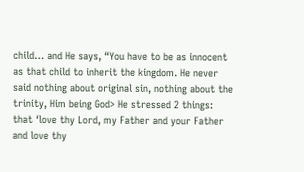child… and He says, “You have to be as innocent as that child to inherit the kingdom. He never said nothing about original sin, nothing about the trinity, Him being God> He stressed 2 things: that ‘love thy Lord, my Father and your Father and love thy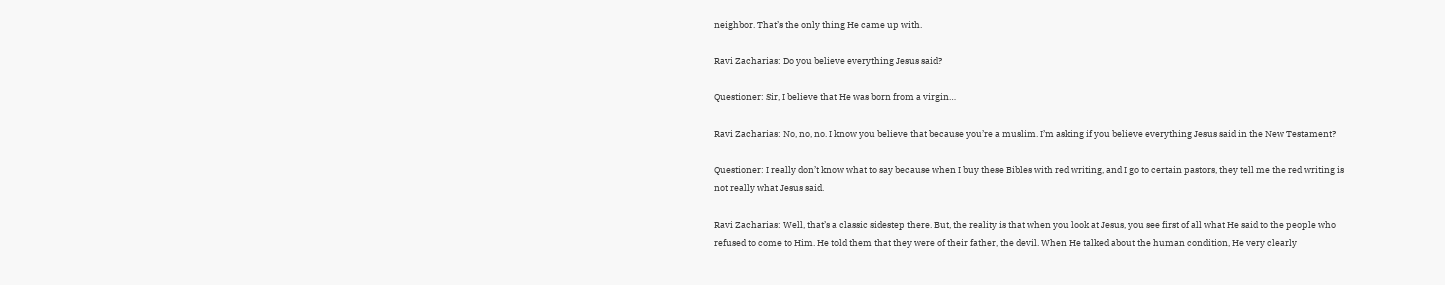neighbor. That’s the only thing He came up with.

Ravi Zacharias: Do you believe everything Jesus said?

Questioner: Sir, I believe that He was born from a virgin…

Ravi Zacharias: No, no, no. I know you believe that because you’re a muslim. I’m asking if you believe everything Jesus said in the New Testament?

Questioner: I really don’t know what to say because when I buy these Bibles with red writing, and I go to certain pastors, they tell me the red writing is not really what Jesus said.

Ravi Zacharias: Well, that’s a classic sidestep there. But, the reality is that when you look at Jesus, you see first of all what He said to the people who refused to come to Him. He told them that they were of their father, the devil. When He talked about the human condition, He very clearly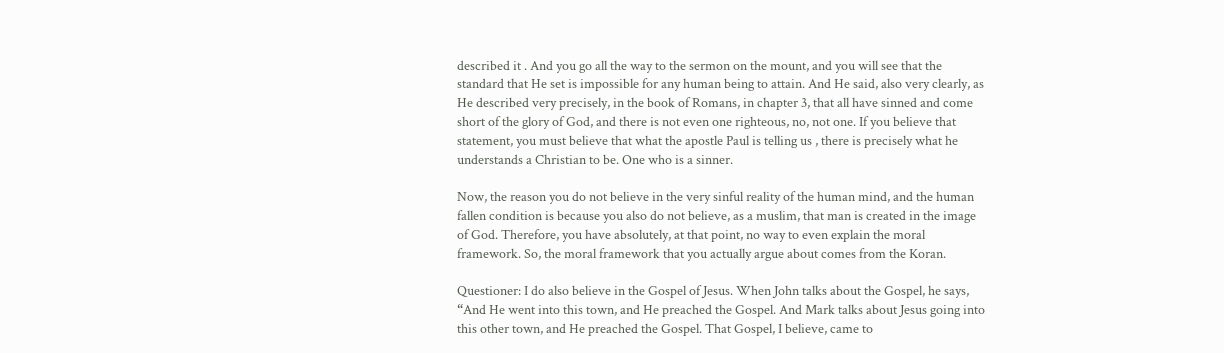described it . And you go all the way to the sermon on the mount, and you will see that the standard that He set is impossible for any human being to attain. And He said, also very clearly, as He described very precisely, in the book of Romans, in chapter 3, that all have sinned and come short of the glory of God, and there is not even one righteous, no, not one. If you believe that statement, you must believe that what the apostle Paul is telling us , there is precisely what he understands a Christian to be. One who is a sinner.

Now, the reason you do not believe in the very sinful reality of the human mind, and the human fallen condition is because you also do not believe, as a muslim, that man is created in the image of God. Therefore, you have absolutely, at that point, no way to even explain the moral framework. So, the moral framework that you actually argue about comes from the Koran.

Questioner: I do also believe in the Gospel of Jesus. When John talks about the Gospel, he says, “And He went into this town, and He preached the Gospel. And Mark talks about Jesus going into this other town, and He preached the Gospel. That Gospel, I believe, came to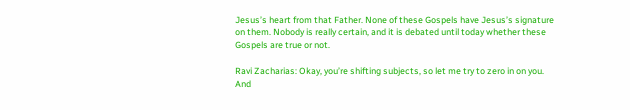Jesus’s heart from that Father. None of these Gospels have Jesus’s signature on them. Nobody is really certain, and it is debated until today whether these Gospels are true or not.

Ravi Zacharias: Okay, you’re shifting subjects, so let me try to zero in on you. And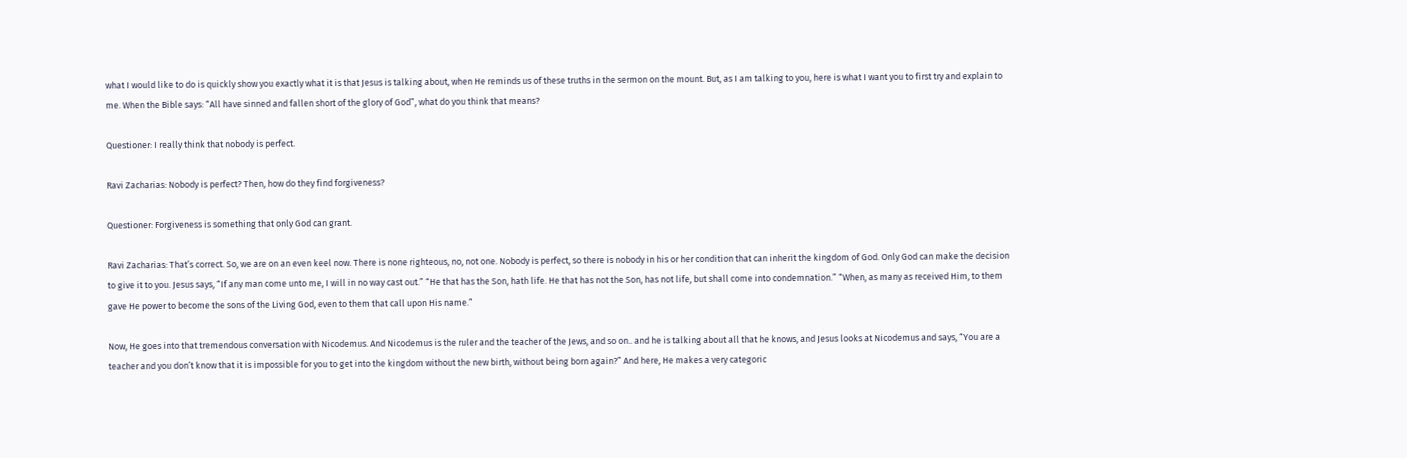what I would like to do is quickly show you exactly what it is that Jesus is talking about, when He reminds us of these truths in the sermon on the mount. But, as I am talking to you, here is what I want you to first try and explain to me. When the Bible says: “All have sinned and fallen short of the glory of God”, what do you think that means?

Questioner: I really think that nobody is perfect.

Ravi Zacharias: Nobody is perfect? Then, how do they find forgiveness?

Questioner: Forgiveness is something that only God can grant.

Ravi Zacharias: That’s correct. So, we are on an even keel now. There is none righteous, no, not one. Nobody is perfect, so there is nobody in his or her condition that can inherit the kingdom of God. Only God can make the decision to give it to you. Jesus says, “If any man come unto me, I will in no way cast out.” “He that has the Son, hath life. He that has not the Son, has not life, but shall come into condemnation.” “When, as many as received Him, to them gave He power to become the sons of the Living God, even to them that call upon His name.”

Now, He goes into that tremendous conversation with Nicodemus. And Nicodemus is the ruler and the teacher of the Jews, and so on.. and he is talking about all that he knows, and Jesus looks at Nicodemus and says, “You are a teacher and you don’t know that it is impossible for you to get into the kingdom without the new birth, without being born again?” And here, He makes a very categoric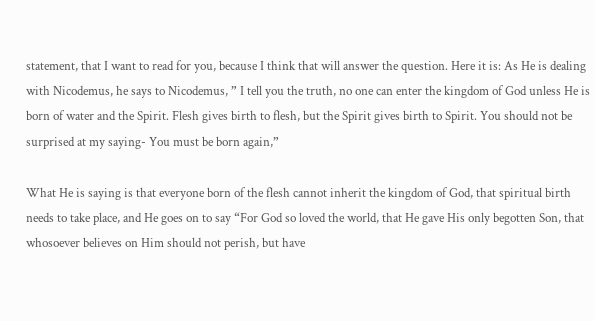statement, that I want to read for you, because I think that will answer the question. Here it is: As He is dealing with Nicodemus, he says to Nicodemus, ” I tell you the truth, no one can enter the kingdom of God unless He is born of water and the Spirit. Flesh gives birth to flesh, but the Spirit gives birth to Spirit. You should not be surprised at my saying- You must be born again,”

What He is saying is that everyone born of the flesh cannot inherit the kingdom of God, that spiritual birth needs to take place, and He goes on to say “For God so loved the world, that He gave His only begotten Son, that whosoever believes on Him should not perish, but have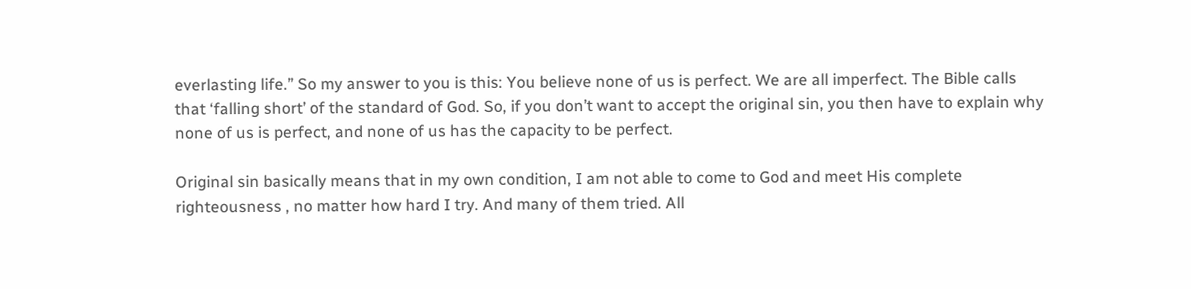everlasting life.” So my answer to you is this: You believe none of us is perfect. We are all imperfect. The Bible calls that ‘falling short’ of the standard of God. So, if you don’t want to accept the original sin, you then have to explain why none of us is perfect, and none of us has the capacity to be perfect.

Original sin basically means that in my own condition, I am not able to come to God and meet His complete righteousness , no matter how hard I try. And many of them tried. All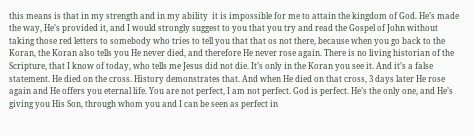this means is that in my strength and in my ability  it is impossible for me to attain the kingdom of God. He’s made the way, He’s provided it, and I would strongly suggest to you that you try and read the Gospel of John without taking those red letters to somebody who tries to tell you that that os not there, because when you go back to the Koran, the Koran also tells you He never died, and therefore He never rose again. There is no living historian of the Scripture, that I know of today, who tells me Jesus did not die. It’s only in the Koran you see it. And it’s a false statement. He died on the cross. History demonstrates that. And when He died on that cross, 3 days later He rose again and He offers you eternal life. You are not perfect, I am not perfect. God is perfect. He’s the only one, and He’s giving you His Son, through whom you and I can be seen as perfect in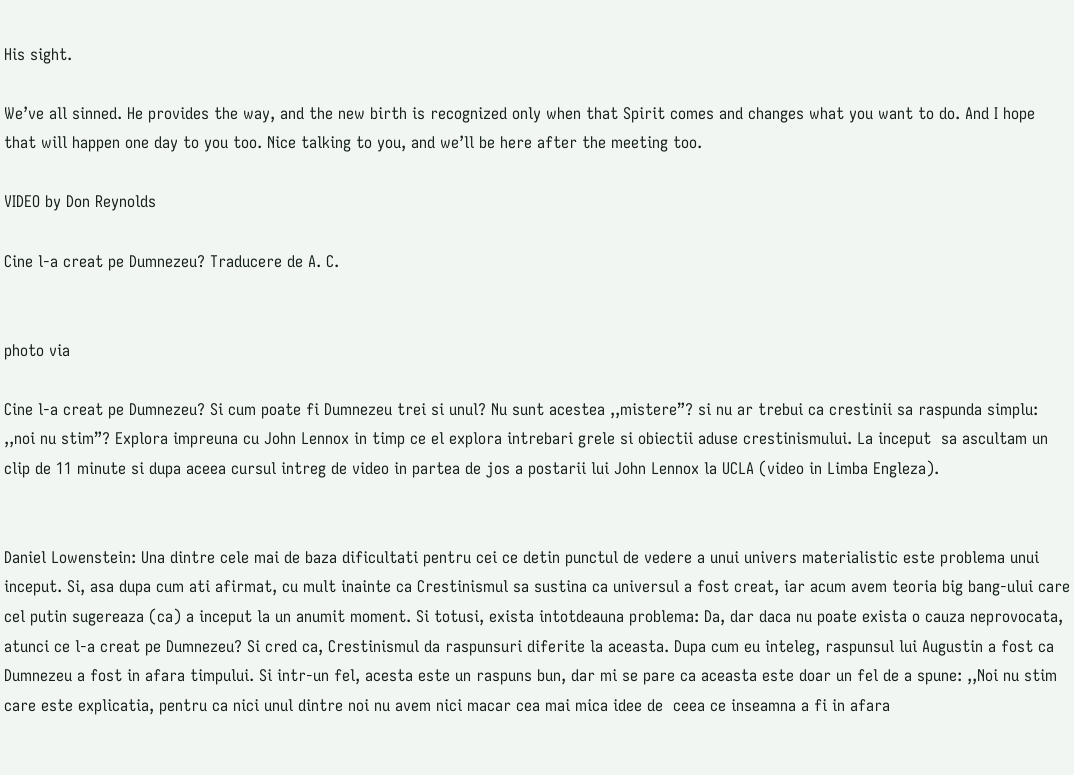His sight.

We’ve all sinned. He provides the way, and the new birth is recognized only when that Spirit comes and changes what you want to do. And I hope that will happen one day to you too. Nice talking to you, and we’ll be here after the meeting too.

VIDEO by Don Reynolds

Cine l-a creat pe Dumnezeu? Traducere de A. C.


photo via

Cine l-a creat pe Dumnezeu? Si cum poate fi Dumnezeu trei si unul? Nu sunt acestea ,,mistere”? si nu ar trebui ca crestinii sa raspunda simplu: ,,noi nu stim”? Explora impreuna cu John Lennox in timp ce el explora intrebari grele si obiectii aduse crestinismului. La inceput  sa ascultam un clip de 11 minute si dupa aceea cursul intreg de video in partea de jos a postarii lui John Lennox la UCLA (video in Limba Engleza).


Daniel Lowenstein: Una dintre cele mai de baza dificultati pentru cei ce detin punctul de vedere a unui univers materialistic este problema unui inceput. Si, asa dupa cum ati afirmat, cu mult inainte ca Crestinismul sa sustina ca universul a fost creat, iar acum avem teoria big bang-ului care cel putin sugereaza (ca) a inceput la un anumit moment. Si totusi, exista intotdeauna problema: Da, dar daca nu poate exista o cauza neprovocata, atunci ce l-a creat pe Dumnezeu? Si cred ca, Crestinismul da raspunsuri diferite la aceasta. Dupa cum eu inteleg, raspunsul lui Augustin a fost ca Dumnezeu a fost in afara timpului. Si intr-un fel, acesta este un raspuns bun, dar mi se pare ca aceasta este doar un fel de a spune: ,,Noi nu stim care este explicatia, pentru ca nici unul dintre noi nu avem nici macar cea mai mica idee de  ceea ce inseamna a fi in afara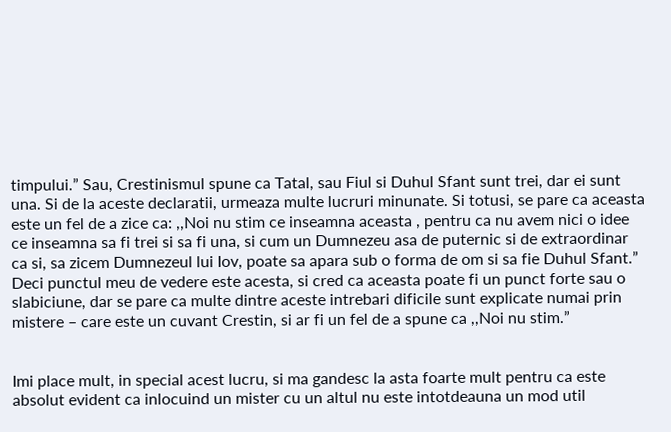timpului.” Sau, Crestinismul spune ca Tatal, sau Fiul si Duhul Sfant sunt trei, dar ei sunt una. Si de la aceste declaratii, urmeaza multe lucruri minunate. Si totusi, se pare ca aceasta este un fel de a zice ca: ,,Noi nu stim ce inseamna aceasta , pentru ca nu avem nici o idee ce inseamna sa fi trei si sa fi una, si cum un Dumnezeu asa de puternic si de extraordinar ca si, sa zicem Dumnezeul lui Iov, poate sa apara sub o forma de om si sa fie Duhul Sfant.” Deci punctul meu de vedere este acesta, si cred ca aceasta poate fi un punct forte sau o slabiciune, dar se pare ca multe dintre aceste intrebari dificile sunt explicate numai prin mistere – care este un cuvant Crestin, si ar fi un fel de a spune ca ,,Noi nu stim.”


Imi place mult, in special acest lucru, si ma gandesc la asta foarte mult pentru ca este absolut evident ca inlocuind un mister cu un altul nu este intotdeauna un mod util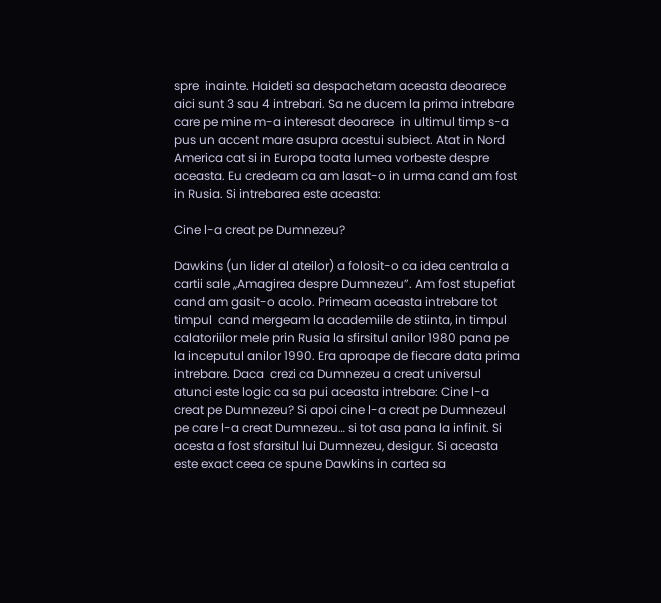spre  inainte. Haideti sa despachetam aceasta deoarece aici sunt 3 sau 4 intrebari. Sa ne ducem la prima intrebare care pe mine m-a interesat deoarece  in ultimul timp s-a pus un accent mare asupra acestui subiect. Atat in Nord America cat si in Europa toata lumea vorbeste despre aceasta. Eu credeam ca am lasat-o in urma cand am fost in Rusia. Si intrebarea este aceasta:

Cine l-a creat pe Dumnezeu?

Dawkins (un lider al ateilor) a folosit-o ca idea centrala a cartii sale ,,Amagirea despre Dumnezeu”. Am fost stupefiat cand am gasit-o acolo. Primeam aceasta intrebare tot timpul  cand mergeam la academiile de stiinta, in timpul calatoriilor mele prin Rusia la sfirsitul anilor 1980 pana pe la inceputul anilor 1990. Era aproape de fiecare data prima intrebare. Daca  crezi ca Dumnezeu a creat universul atunci este logic ca sa pui aceasta intrebare: Cine l-a creat pe Dumnezeu? Si apoi cine l-a creat pe Dumnezeul pe care l-a creat Dumnezeu… si tot asa pana la infinit. Si acesta a fost sfarsitul lui Dumnezeu, desigur. Si aceasta este exact ceea ce spune Dawkins in cartea sa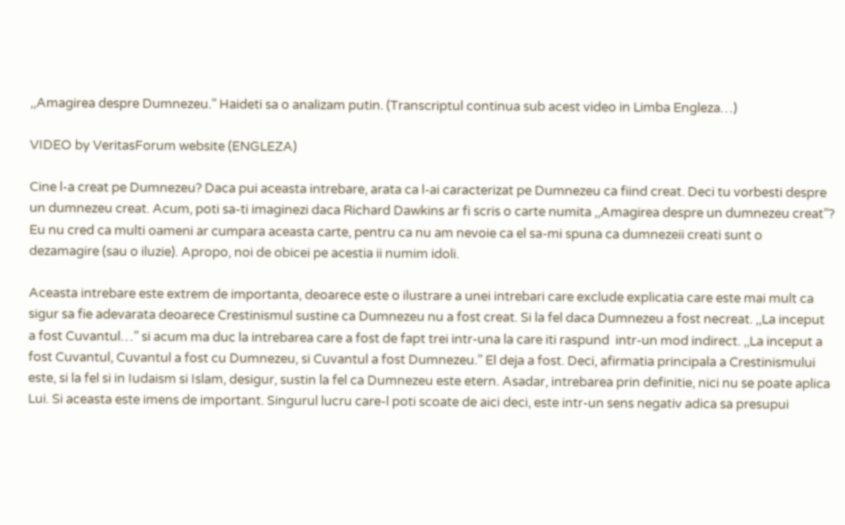,,Amagirea despre Dumnezeu.” Haideti sa o analizam putin. (Transcriptul continua sub acest video in Limba Engleza…)

VIDEO by VeritasForum website (ENGLEZA)

Cine l-a creat pe Dumnezeu? Daca pui aceasta intrebare, arata ca l-ai caracterizat pe Dumnezeu ca fiind creat. Deci tu vorbesti despre un dumnezeu creat. Acum, poti sa-ti imaginezi daca Richard Dawkins ar fi scris o carte numita ,,Amagirea despre un dumnezeu creat”? Eu nu cred ca multi oameni ar cumpara aceasta carte, pentru ca nu am nevoie ca el sa-mi spuna ca dumnezeii creati sunt o dezamagire (sau o iluzie). Apropo, noi de obicei pe acestia ii numim idoli.

Aceasta intrebare este extrem de importanta, deoarece este o ilustrare a unei intrebari care exclude explicatia care este mai mult ca sigur sa fie adevarata deoarece Crestinismul sustine ca Dumnezeu nu a fost creat. Si la fel daca Dumnezeu a fost necreat. ,,La inceput a fost Cuvantul…” si acum ma duc la intrebarea care a fost de fapt trei intr-una la care iti raspund  intr-un mod indirect. ,,La inceput a fost Cuvantul, Cuvantul a fost cu Dumnezeu, si Cuvantul a fost Dumnezeu.” El deja a fost. Deci, afirmatia principala a Crestinismului este, si la fel si in Iudaism si Islam, desigur, sustin la fel ca Dumnezeu este etern. Asadar, intrebarea prin definitie, nici nu se poate aplica Lui. Si aceasta este imens de important. Singurul lucru care-l poti scoate de aici deci, este intr-un sens negativ adica sa presupui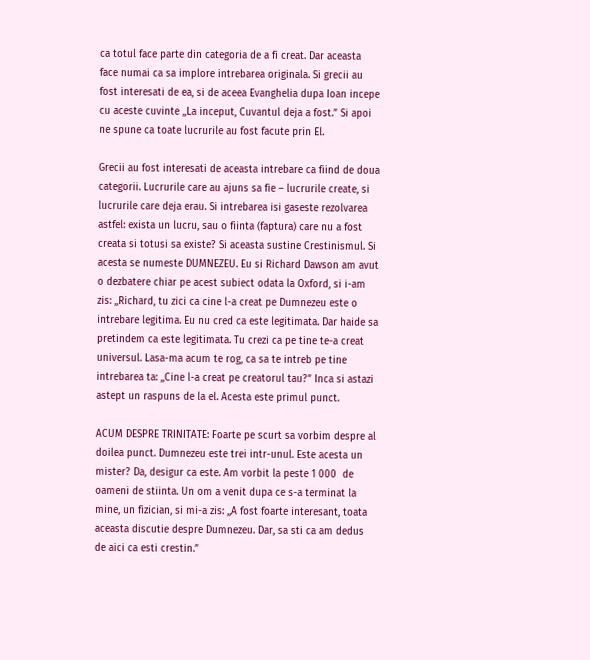ca totul face parte din categoria de a fi creat. Dar aceasta face numai ca sa implore intrebarea originala. Si grecii au fost interesati de ea, si de aceea Evanghelia dupa Ioan incepe cu aceste cuvinte ,,La inceput, Cuvantul deja a fost.” Si apoi ne spune ca toate lucrurile au fost facute prin El.

Grecii au fost interesati de aceasta intrebare ca fiind de doua categorii. Lucrurile care au ajuns sa fie – lucrurile create, si lucrurile care deja erau. Si intrebarea isi gaseste rezolvarea astfel: exista un lucru, sau o fiinta (faptura) care nu a fost creata si totusi sa existe? Si aceasta sustine Crestinismul. Si acesta se numeste DUMNEZEU. Eu si Richard Dawson am avut o dezbatere chiar pe acest subiect odata la Oxford, si i-am zis: ,,Richard, tu zici ca cine l-a creat pe Dumnezeu este o intrebare legitima. Eu nu cred ca este legitimata. Dar haide sa pretindem ca este legitimata. Tu crezi ca pe tine te-a creat universul. Lasa-ma acum te rog, ca sa te intreb pe tine intrebarea ta: ,,Cine l-a creat pe creatorul tau?” Inca si astazi astept un raspuns de la el. Acesta este primul punct.

ACUM DESPRE TRINITATE: Foarte pe scurt sa vorbim despre al doilea punct. Dumnezeu este trei intr-unul. Este acesta un mister? Da, desigur ca este. Am vorbit la peste 1 000  de oameni de stiinta. Un om a venit dupa ce s-a terminat la mine, un fizician, si mi-a zis: ,,A fost foarte interesant, toata aceasta discutie despre Dumnezeu. Dar, sa sti ca am dedus de aici ca esti crestin.”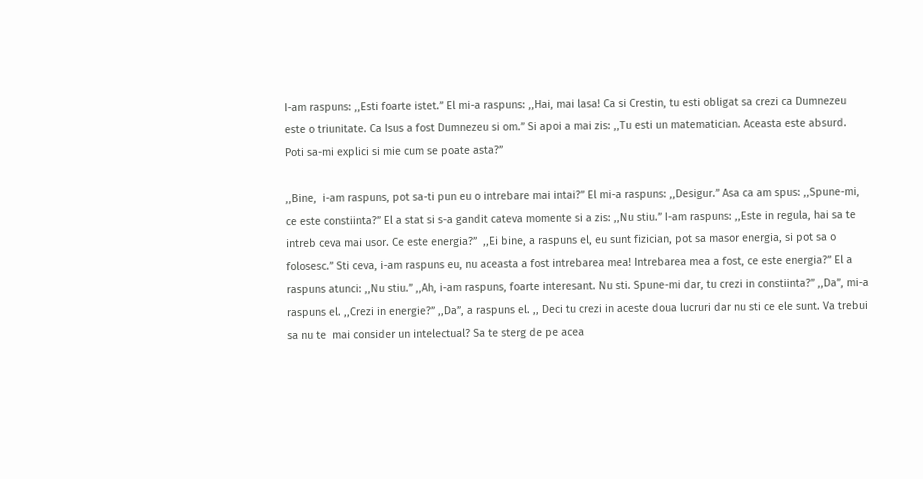I-am raspuns: ,,Esti foarte istet.” El mi-a raspuns: ,,Hai, mai lasa! Ca si Crestin, tu esti obligat sa crezi ca Dumnezeu este o triunitate. Ca Isus a fost Dumnezeu si om.” Si apoi a mai zis: ,,Tu esti un matematician. Aceasta este absurd. Poti sa-mi explici si mie cum se poate asta?”

,,Bine,  i-am raspuns, pot sa-ti pun eu o intrebare mai intai?” El mi-a raspuns: ,,Desigur.” Asa ca am spus: ,,Spune-mi, ce este constiinta?” El a stat si s-a gandit cateva momente si a zis: ,,Nu stiu.” I-am raspuns: ,,Este in regula, hai sa te intreb ceva mai usor. Ce este energia?”  ,,Ei bine, a raspuns el, eu sunt fizician, pot sa masor energia, si pot sa o folosesc.” Sti ceva, i-am raspuns eu, nu aceasta a fost intrebarea mea! Intrebarea mea a fost, ce este energia?” El a raspuns atunci: ,,Nu stiu.” ,,Ah, i-am raspuns, foarte interesant. Nu sti. Spune-mi dar, tu crezi in constiinta?” ,,Da”, mi-a raspuns el. ,,Crezi in energie?” ,,Da”, a raspuns el. ,, Deci tu crezi in aceste doua lucruri dar nu sti ce ele sunt. Va trebui sa nu te  mai consider un intelectual? Sa te sterg de pe acea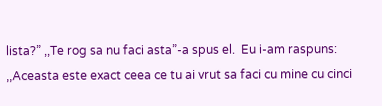lista?” ,,Te rog sa nu faci asta”-a spus el.  Eu i-am raspuns: ,,Aceasta este exact ceea ce tu ai vrut sa faci cu mine cu cinci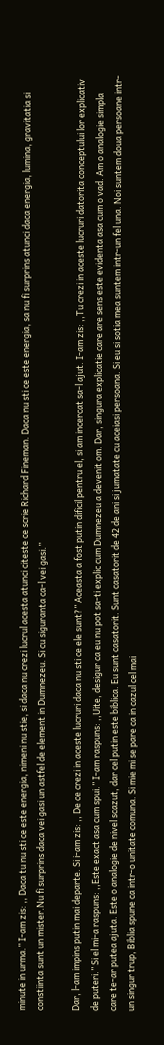minute in urma.” I-am zis: ,, Daca tu nu sti ce este energia, nimeni nu stie, si daca nu crezi lucrul acesta atunci citeste ce scrie Richard Fineman. Daca nu sti ce este energia, sa nu fi surprins atunci daca energia, lumina, gravitatia si constiinta sunt un mister.Nu fi surprins daca vei gasi un astfel de element in Dumnezeu. Si cu siguranta ca-l vei gasi.”

Dar, l-am impins putin mai departe. Si i-am zis: ,, De ce crezi in aceste lucruri daca nu sti ce ele sunt?” Aceasta a fost putin dificil pentru el, si am incercat sa-l ajut. I-am zis: ,,Tu crezi in aceste lucruri datorita conceptului lor explicativ de puteri.” Si el mi-a raspuns: ,,Este exact asa cum spui.” I-am raspuns: ,,Uite, desigur ca eu nu pot sa-ti explic cum Dumnezeu a devenit om. Dar, singura explicatie care are sens este evidenta asa cum o vad. Am o analogie simpla care te-ar putea ajuta. Este o analogie de nivel scazut, dar cel putin este biblica. Eu sunt casatorit. Sunt casatorit de 42 de ani si jumatate cu aceiasi persoana. Si eu si sotia mea suntem intr-un fel una. Noi suntem doua persoane intr-un singur trup, Biblia spune ca intr-o unitate comuna. Si mie mi se pare ca in cazul cel mai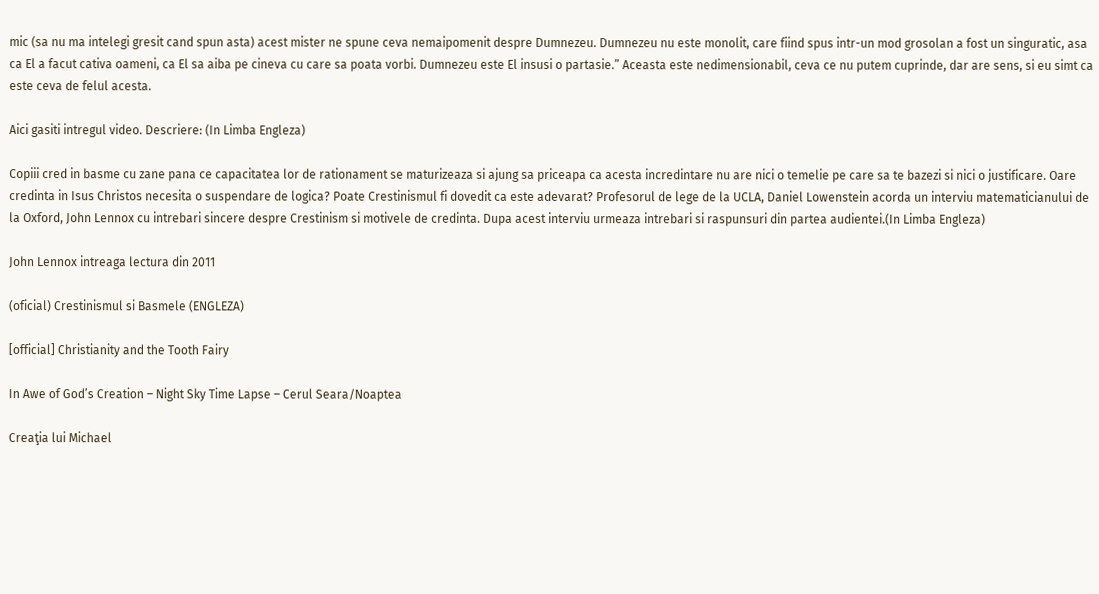mic (sa nu ma intelegi gresit cand spun asta) acest mister ne spune ceva nemaipomenit despre Dumnezeu. Dumnezeu nu este monolit, care fiind spus intr-un mod grosolan a fost un singuratic, asa ca El a facut cativa oameni, ca El sa aiba pe cineva cu care sa poata vorbi. Dumnezeu este El insusi o partasie.” Aceasta este nedimensionabil, ceva ce nu putem cuprinde, dar are sens, si eu simt ca este ceva de felul acesta.

Aici gasiti intregul video. Descriere: (In Limba Engleza)

Copiii cred in basme cu zane pana ce capacitatea lor de rationament se maturizeaza si ajung sa priceapa ca acesta incredintare nu are nici o temelie pe care sa te bazezi si nici o justificare. Oare credinta in Isus Christos necesita o suspendare de logica? Poate Crestinismul fi dovedit ca este adevarat? Profesorul de lege de la UCLA, Daniel Lowenstein acorda un interviu matematicianului de la Oxford, John Lennox cu intrebari sincere despre Crestinism si motivele de credinta. Dupa acest interviu urmeaza intrebari si raspunsuri din partea audientei.(In Limba Engleza)

John Lennox intreaga lectura din 2011

(oficial) Crestinismul si Basmele (ENGLEZA)

[official] Christianity and the Tooth Fairy

In Awe of God’s Creation – Night Sky Time Lapse – Cerul Seara/Noaptea

Creaţia lui Michael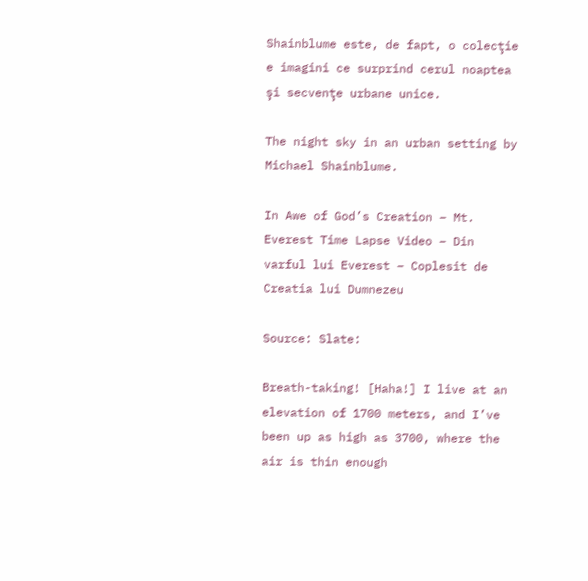Shainblume este, de fapt, o colecţie e imagini ce surprind cerul noaptea şi secvenţe urbane unice.

The night sky in an urban setting by Michael Shainblume.

In Awe of God’s Creation – Mt. Everest Time Lapse Video – Din varful lui Everest – Coplesit de Creatia lui Dumnezeu

Source: Slate:

Breath-taking! [Haha!] I live at an elevation of 1700 meters, and I’ve been up as high as 3700, where the air is thin enough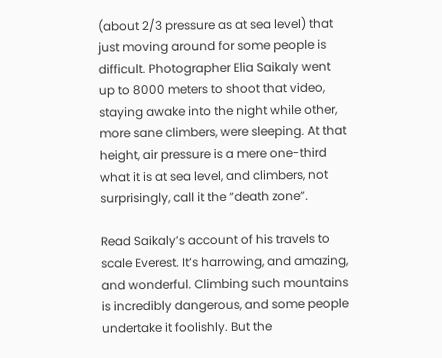(about 2/3 pressure as at sea level) that just moving around for some people is difficult. Photographer Elia Saikaly went up to 8000 meters to shoot that video, staying awake into the night while other, more sane climbers, were sleeping. At that height, air pressure is a mere one-third what it is at sea level, and climbers, not surprisingly, call it the “death zone”.

Read Saikaly’s account of his travels to scale Everest. It’s harrowing, and amazing, and wonderful. Climbing such mountains is incredibly dangerous, and some people undertake it foolishly. But the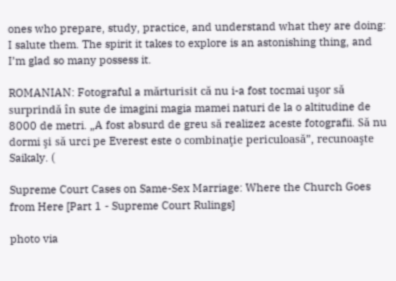ones who prepare, study, practice, and understand what they are doing: I salute them. The spirit it takes to explore is an astonishing thing, and I’m glad so many possess it.

ROMANIAN: Fotograful a mărturisit că nu i-a fost tocmai uşor să surprindă în sute de imagini magia mamei naturi de la o altitudine de 8000 de metri. „A fost absurd de greu să realizez aceste fotografii. Să nu dormi şi să urci pe Everest este o combinaţie periculoasă”, recunoaşte Saikaly. (

Supreme Court Cases on Same-Sex Marriage: Where the Church Goes from Here [Part 1 - Supreme Court Rulings]

photo via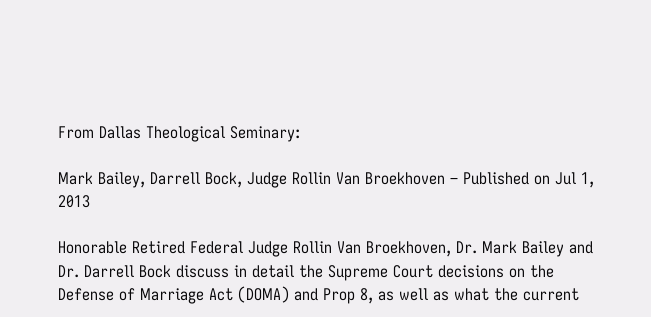From Dallas Theological Seminary:

Mark Bailey, Darrell Bock, Judge Rollin Van Broekhoven – Published on Jul 1, 2013

Honorable Retired Federal Judge Rollin Van Broekhoven, Dr. Mark Bailey and Dr. Darrell Bock discuss in detail the Supreme Court decisions on the Defense of Marriage Act (DOMA) and Prop 8, as well as what the current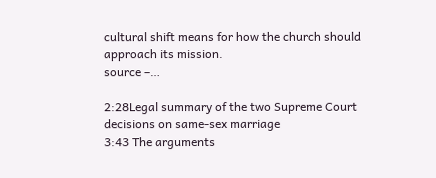cultural shift means for how the church should approach its mission.
source –…

2:28Legal summary of the two Supreme Court decisions on same-sex marriage
3:43 The arguments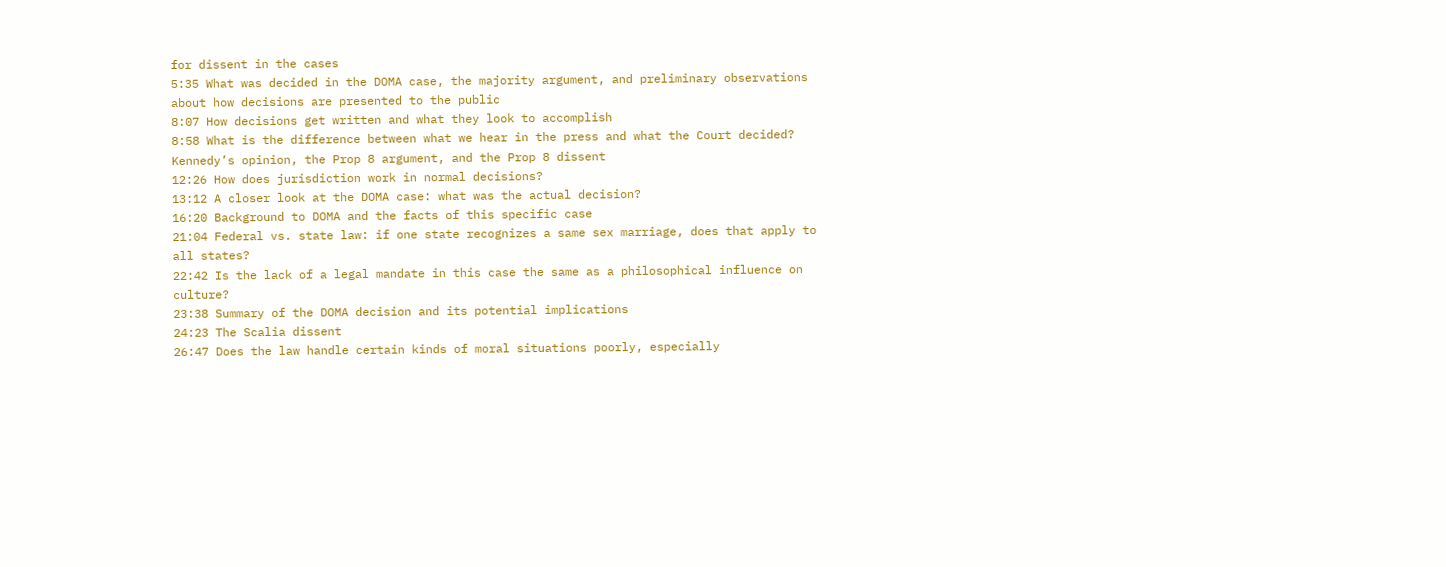for dissent in the cases
5:35 What was decided in the DOMA case, the majority argument, and preliminary observations about how decisions are presented to the public
8:07 How decisions get written and what they look to accomplish
8:58 What is the difference between what we hear in the press and what the Court decided? Kennedy’s opinion, the Prop 8 argument, and the Prop 8 dissent
12:26 How does jurisdiction work in normal decisions?
13:12 A closer look at the DOMA case: what was the actual decision?
16:20 Background to DOMA and the facts of this specific case
21:04 Federal vs. state law: if one state recognizes a same sex marriage, does that apply to all states?
22:42 Is the lack of a legal mandate in this case the same as a philosophical influence on culture?
23:38 Summary of the DOMA decision and its potential implications
24:23 The Scalia dissent
26:47 Does the law handle certain kinds of moral situations poorly, especially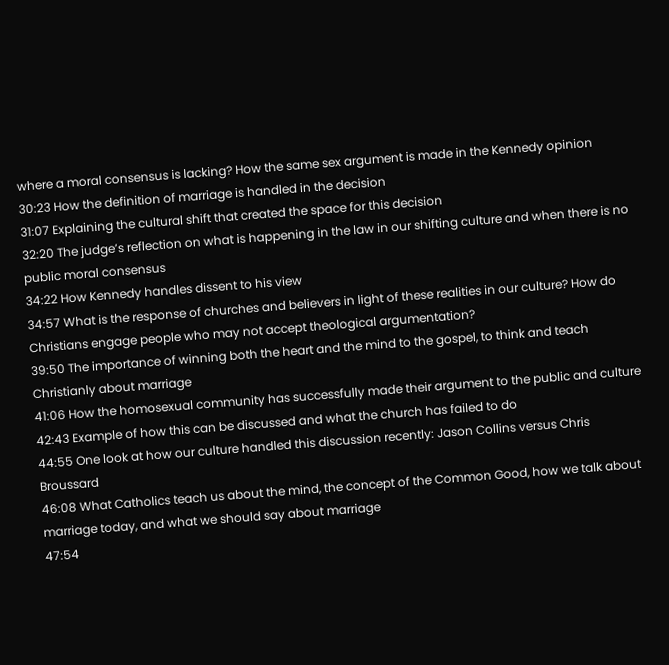where a moral consensus is lacking? How the same sex argument is made in the Kennedy opinion
30:23 How the definition of marriage is handled in the decision
31:07 Explaining the cultural shift that created the space for this decision
32:20 The judge’s reflection on what is happening in the law in our shifting culture and when there is no public moral consensus
34:22 How Kennedy handles dissent to his view
34:57 What is the response of churches and believers in light of these realities in our culture? How do Christians engage people who may not accept theological argumentation?
39:50 The importance of winning both the heart and the mind to the gospel, to think and teach Christianly about marriage
41:06 How the homosexual community has successfully made their argument to the public and culture
42:43 Example of how this can be discussed and what the church has failed to do
44:55 One look at how our culture handled this discussion recently: Jason Collins versus Chris Broussard
46:08 What Catholics teach us about the mind, the concept of the Common Good, how we talk about marriage today, and what we should say about marriage
47:54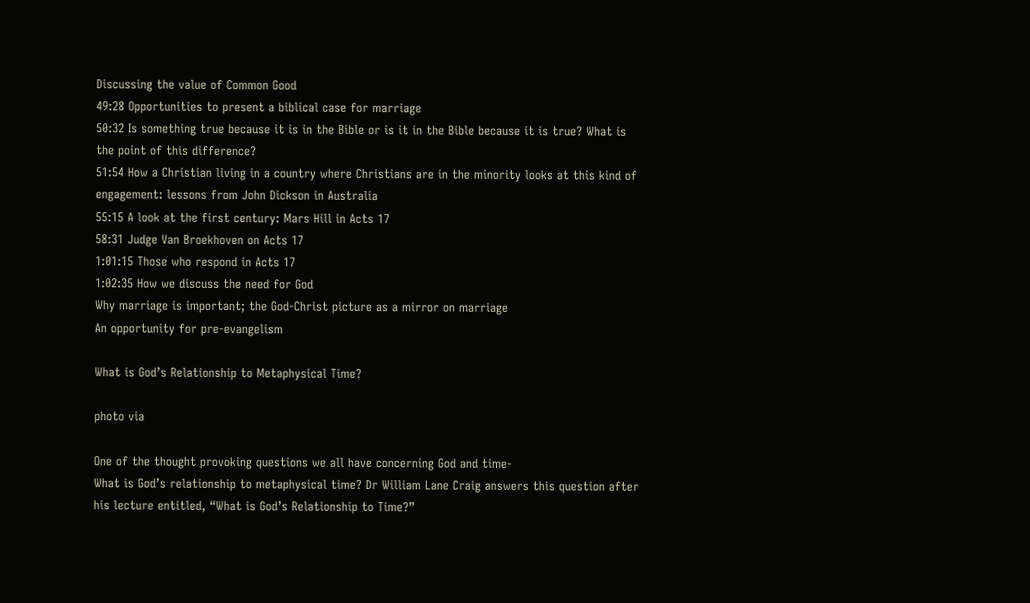Discussing the value of Common Good
49:28 Opportunities to present a biblical case for marriage
50:32 Is something true because it is in the Bible or is it in the Bible because it is true? What is the point of this difference?
51:54 How a Christian living in a country where Christians are in the minority looks at this kind of engagement: lessons from John Dickson in Australia
55:15 A look at the first century: Mars Hill in Acts 17
58:31 Judge Van Broekhoven on Acts 17
1:01:15 Those who respond in Acts 17
1:02:35 How we discuss the need for God
Why marriage is important; the God-Christ picture as a mirror on marriage
An opportunity for pre-evangelism

What is God’s Relationship to Metaphysical Time?

photo via

One of the thought provoking questions we all have concerning God and time-
What is God’s relationship to metaphysical time? Dr William Lane Craig answers this question after his lecture entitled, “What is God’s Relationship to Time?”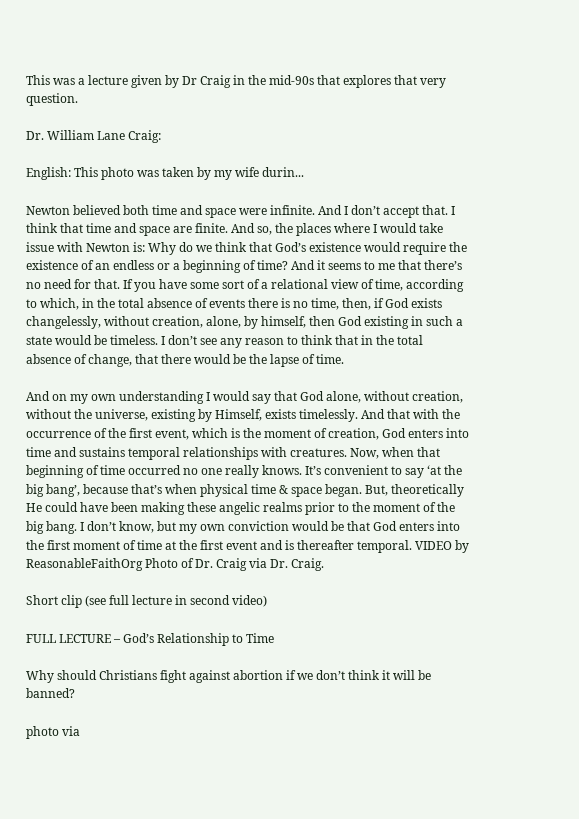This was a lecture given by Dr Craig in the mid-90s that explores that very question.

Dr. William Lane Craig:

English: This photo was taken by my wife durin...

Newton believed both time and space were infinite. And I don’t accept that. I think that time and space are finite. And so, the places where I would take issue with Newton is: Why do we think that God’s existence would require the existence of an endless or a beginning of time? And it seems to me that there’s no need for that. If you have some sort of a relational view of time, according to which, in the total absence of events there is no time, then, if God exists changelessly, without creation, alone, by himself, then God existing in such a state would be timeless. I don’t see any reason to think that in the total absence of change, that there would be the lapse of time.

And on my own understanding I would say that God alone, without creation, without the universe, existing by Himself, exists timelessly. And that with the occurrence of the first event, which is the moment of creation, God enters into time and sustains temporal relationships with creatures. Now, when that beginning of time occurred no one really knows. It’s convenient to say ‘at the big bang’, because that’s when physical time & space began. But, theoretically He could have been making these angelic realms prior to the moment of the big bang. I don’t know, but my own conviction would be that God enters into the first moment of time at the first event and is thereafter temporal. VIDEO by ReasonableFaithOrg Photo of Dr. Craig via Dr. Craig.

Short clip (see full lecture in second video)

FULL LECTURE – God’s Relationship to Time

Why should Christians fight against abortion if we don’t think it will be banned?

photo via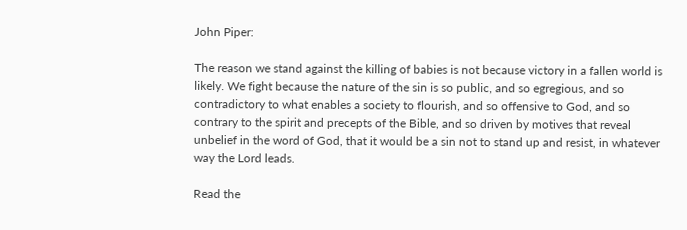John Piper:

The reason we stand against the killing of babies is not because victory in a fallen world is likely. We fight because the nature of the sin is so public, and so egregious, and so contradictory to what enables a society to flourish, and so offensive to God, and so contrary to the spirit and precepts of the Bible, and so driven by motives that reveal unbelief in the word of God, that it would be a sin not to stand up and resist, in whatever way the Lord leads.

Read the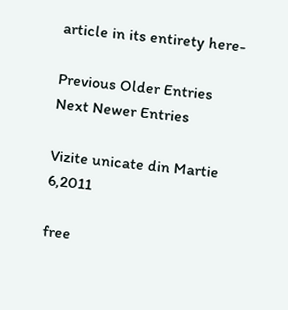article in its entirety here-

Previous Older Entries Next Newer Entries

Vizite unicate din Martie 6,2011

free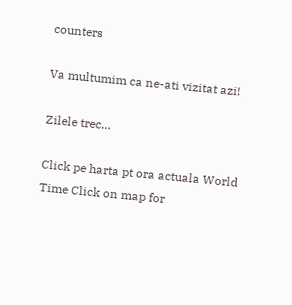counters

Va multumim ca ne-ati vizitat azi!

Zilele trec…

Click pe harta pt ora actuala World Time Click on map for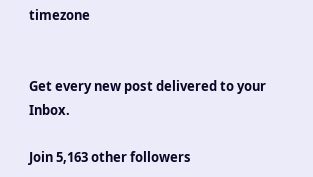timezone


Get every new post delivered to your Inbox.

Join 5,163 other followers